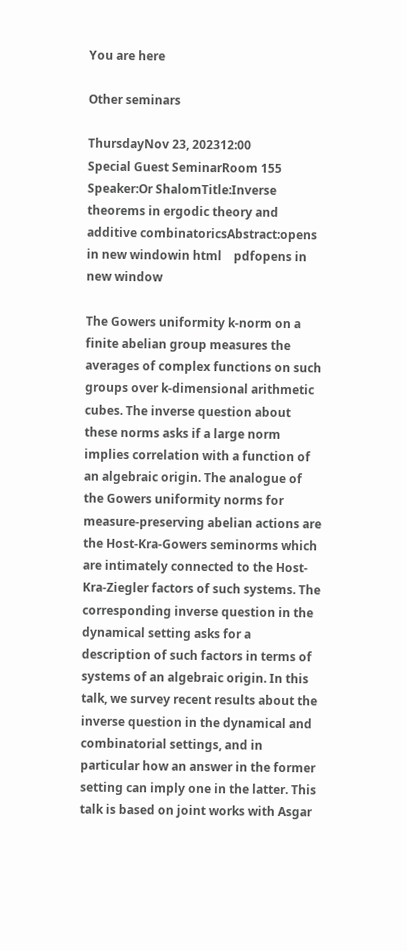You are here

Other seminars

ThursdayNov 23, 202312:00
Special Guest SeminarRoom 155
Speaker:Or ShalomTitle:Inverse theorems in ergodic theory and additive combinatoricsAbstract:opens in new windowin html    pdfopens in new window

The Gowers uniformity k-norm on a finite abelian group measures the averages of complex functions on such groups over k-dimensional arithmetic cubes. The inverse question about these norms asks if a large norm implies correlation with a function of an algebraic origin. The analogue of the Gowers uniformity norms for measure-preserving abelian actions are the Host-Kra-Gowers seminorms which are intimately connected to the Host-Kra-Ziegler factors of such systems. The corresponding inverse question in the dynamical setting asks for a description of such factors in terms of systems of an algebraic origin. In this talk, we survey recent results about the inverse question in the dynamical and combinatorial settings, and in particular how an answer in the former setting can imply one in the latter. This talk is based on joint works with Asgar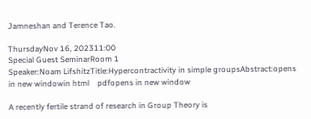Jamneshan and Terence Tao.

ThursdayNov 16, 202311:00
Special Guest SeminarRoom 1
Speaker:Noam LifshitzTitle:Hypercontractivity in simple groupsAbstract:opens in new windowin html    pdfopens in new window

A recently fertile strand of research in Group Theory is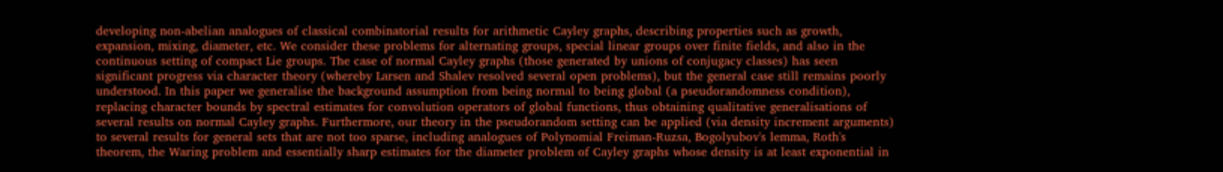developing non-abelian analogues of classical combinatorial results for arithmetic Cayley graphs, describing properties such as growth, expansion, mixing, diameter, etc. We consider these problems for alternating groups, special linear groups over finite fields, and also in the continuous setting of compact Lie groups. The case of normal Cayley graphs (those generated by unions of conjugacy classes) has seen significant progress via character theory (whereby Larsen and Shalev resolved several open problems), but the general case still remains poorly understood. In this paper we generalise the background assumption from being normal to being global (a pseudorandomness condition), replacing character bounds by spectral estimates for convolution operators of global functions, thus obtaining qualitative generalisations of several results on normal Cayley graphs. Furthermore, our theory in the pseudorandom setting can be applied (via density increment arguments) to several results for general sets that are not too sparse, including analogues of Polynomial Freiman-Ruzsa, Bogolyubov's lemma, Roth's theorem, the Waring problem and essentially sharp estimates for the diameter problem of Cayley graphs whose density is at least exponential in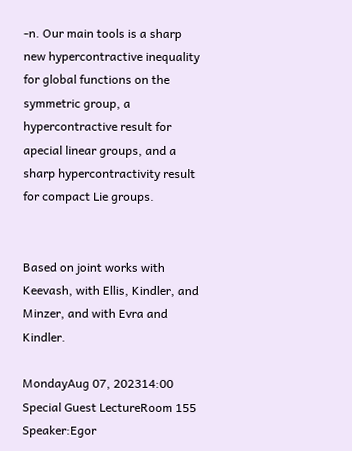-n. Our main tools is a sharp new hypercontractive inequality for global functions on the symmetric group, a hypercontractive result for apecial linear groups, and a sharp hypercontractivity result for compact Lie groups.


Based on joint works with Keevash, with Ellis, Kindler, and Minzer, and with Evra and Kindler.

MondayAug 07, 202314:00
Special Guest LectureRoom 155
Speaker:Egor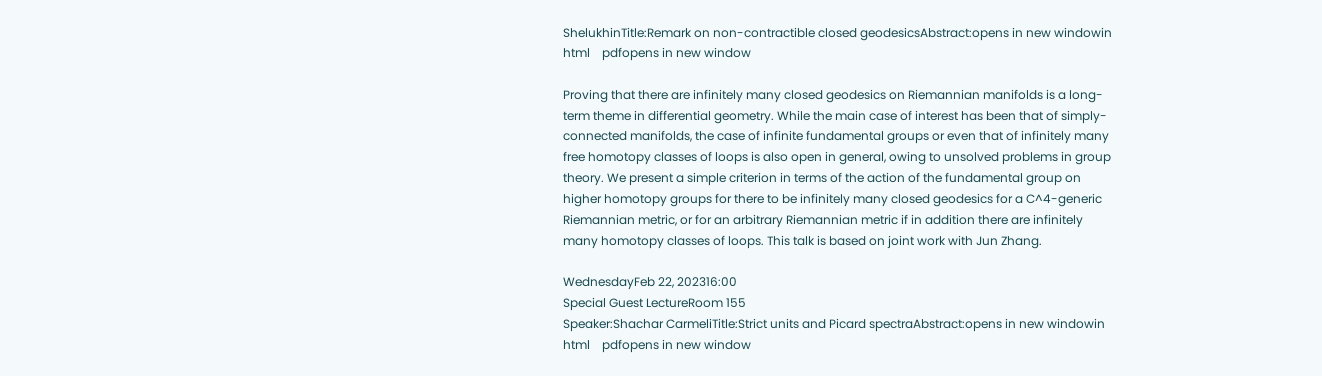ShelukhinTitle:Remark on non-contractible closed geodesicsAbstract:opens in new windowin html    pdfopens in new window

Proving that there are infinitely many closed geodesics on Riemannian manifolds is a long-term theme in differential geometry. While the main case of interest has been that of simply-connected manifolds, the case of infinite fundamental groups or even that of infinitely many free homotopy classes of loops is also open in general, owing to unsolved problems in group theory. We present a simple criterion in terms of the action of the fundamental group on higher homotopy groups for there to be infinitely many closed geodesics for a C^4-generic Riemannian metric, or for an arbitrary Riemannian metric if in addition there are infinitely many homotopy classes of loops. This talk is based on joint work with Jun Zhang.

WednesdayFeb 22, 202316:00
Special Guest LectureRoom 155
Speaker:Shachar CarmeliTitle:Strict units and Picard spectraAbstract:opens in new windowin html    pdfopens in new window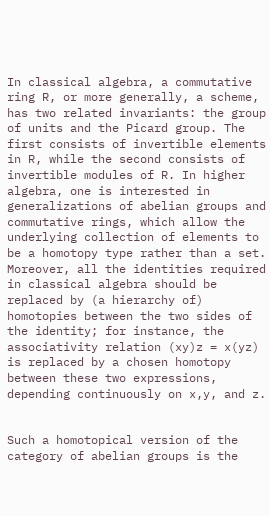In classical algebra, a commutative ring R, or more generally, a scheme, has two related invariants: the group of units and the Picard group. The first consists of invertible elements in R, while the second consists of invertible modules of R. In higher algebra, one is interested in generalizations of abelian groups and commutative rings, which allow the underlying collection of elements to be a homotopy type rather than a set. Moreover, all the identities required in classical algebra should be replaced by (a hierarchy of) homotopies between the two sides of the identity; for instance, the associativity relation (xy)z = x(yz) is replaced by a chosen homotopy between these two expressions, depending continuously on x,y, and z.


Such a homotopical version of the category of abelian groups is the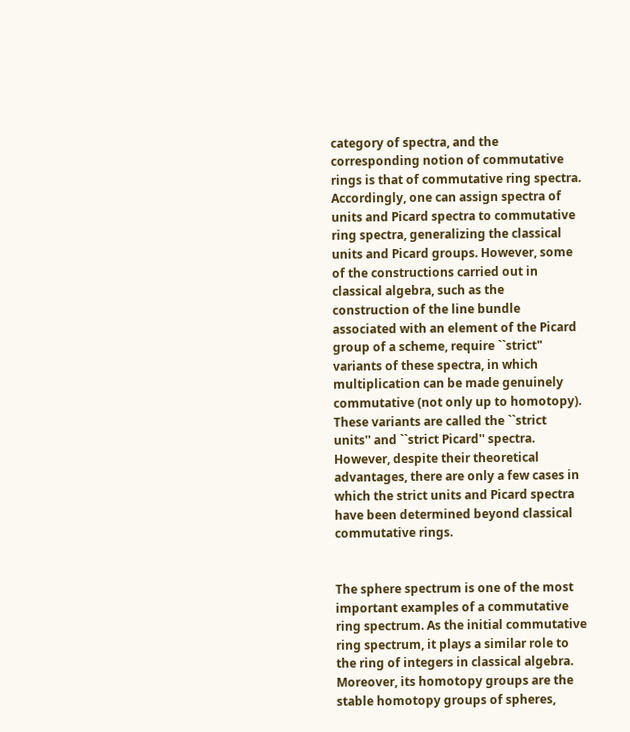category of spectra, and the corresponding notion of commutative rings is that of commutative ring spectra. Accordingly, one can assign spectra of units and Picard spectra to commutative ring spectra, generalizing the classical units and Picard groups. However, some of the constructions carried out in classical algebra, such as the construction of the line bundle associated with an element of the Picard group of a scheme, require ``strict" variants of these spectra, in which multiplication can be made genuinely commutative (not only up to homotopy). These variants are called the ``strict units'' and ``strict Picard'' spectra. However, despite their theoretical advantages, there are only a few cases in which the strict units and Picard spectra have been determined beyond classical commutative rings.


The sphere spectrum is one of the most important examples of a commutative ring spectrum. As the initial commutative ring spectrum, it plays a similar role to the ring of integers in classical algebra. Moreover, its homotopy groups are the stable homotopy groups of spheres,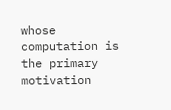whose computation is the primary motivation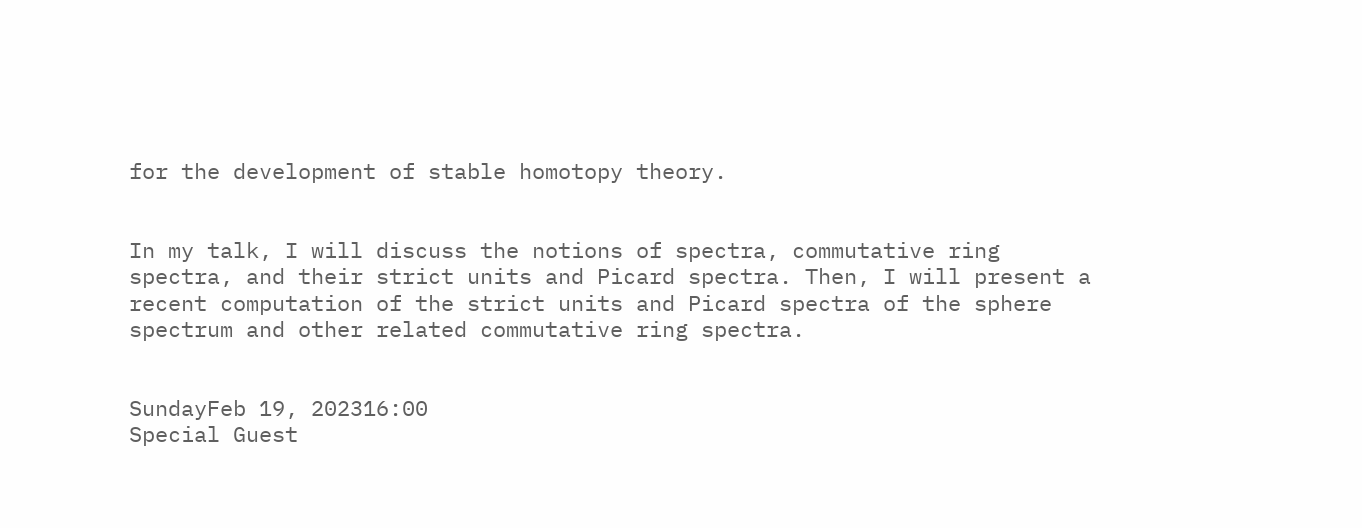for the development of stable homotopy theory.


In my talk, I will discuss the notions of spectra, commutative ring spectra, and their strict units and Picard spectra. Then, I will present a recent computation of the strict units and Picard spectra of the sphere spectrum and other related commutative ring spectra.


SundayFeb 19, 202316:00
Special Guest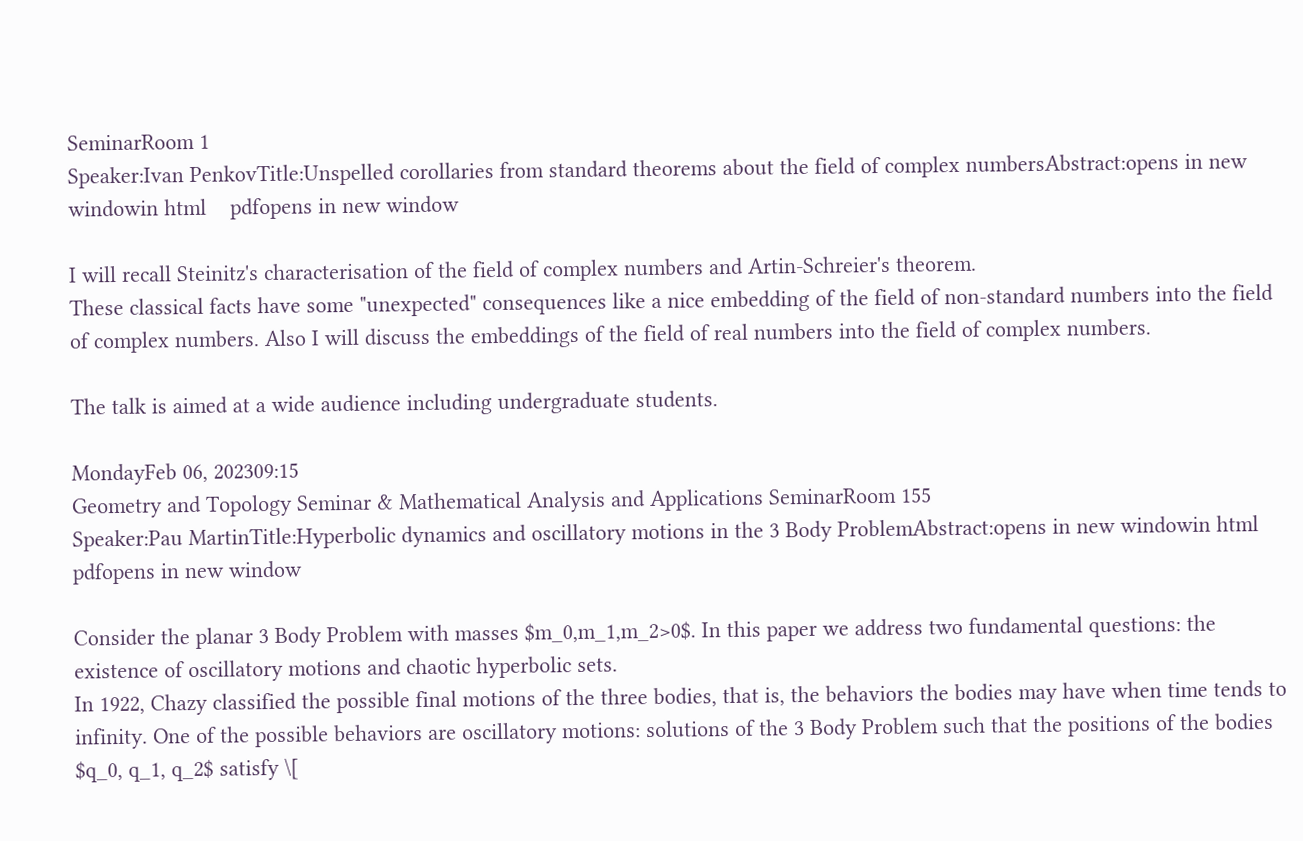SeminarRoom 1
Speaker:Ivan PenkovTitle:Unspelled corollaries from standard theorems about the field of complex numbersAbstract:opens in new windowin html    pdfopens in new window

I will recall Steinitz's characterisation of the field of complex numbers and Artin-Schreier's theorem.
These classical facts have some "unexpected" consequences like a nice embedding of the field of non-standard numbers into the field of complex numbers. Also I will discuss the embeddings of the field of real numbers into the field of complex numbers.

The talk is aimed at a wide audience including undergraduate students.

MondayFeb 06, 202309:15
Geometry and Topology Seminar & Mathematical Analysis and Applications SeminarRoom 155
Speaker:Pau MartinTitle:Hyperbolic dynamics and oscillatory motions in the 3 Body ProblemAbstract:opens in new windowin html    pdfopens in new window

Consider the planar 3 Body Problem with masses $m_0,m_1,m_2>0$. In this paper we address two fundamental questions: the existence of oscillatory motions and chaotic hyperbolic sets.
In 1922, Chazy classified the possible final motions of the three bodies, that is, the behaviors the bodies may have when time tends to infinity. One of the possible behaviors are oscillatory motions: solutions of the 3 Body Problem such that the positions of the bodies $q_0, q_1, q_2$ satisfy \[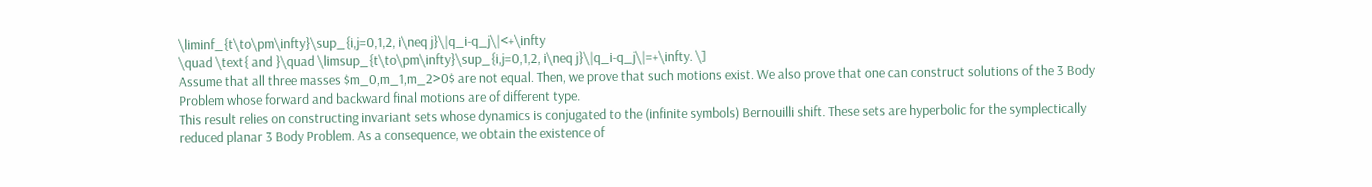\liminf_{t\to\pm\infty}\sup_{i,j=0,1,2, i\neq j}\|q_i-q_j\|<+\infty
\quad \text{ and }\quad \limsup_{t\to\pm\infty}\sup_{i,j=0,1,2, i\neq j}\|q_i-q_j\|=+\infty. \]
Assume that all three masses $m_0,m_1,m_2>0$ are not equal. Then, we prove that such motions exist. We also prove that one can construct solutions of the 3 Body Problem whose forward and backward final motions are of different type.
This result relies on constructing invariant sets whose dynamics is conjugated to the (infinite symbols) Bernouilli shift. These sets are hyperbolic for the symplectically reduced planar 3 Body Problem. As a consequence, we obtain the existence of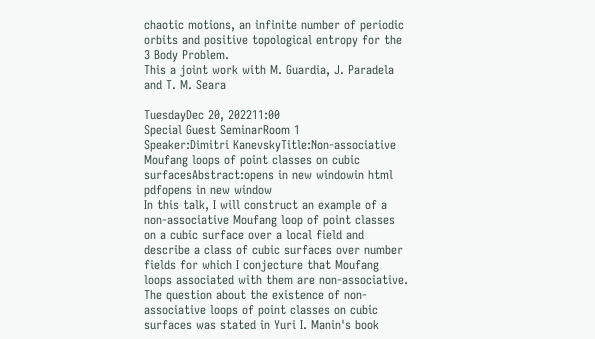chaotic motions, an infinite number of periodic orbits and positive topological entropy for the 3 Body Problem.
This a joint work with M. Guardia, J. Paradela and T. M. Seara

TuesdayDec 20, 202211:00
Special Guest SeminarRoom 1
Speaker:Dimitri KanevskyTitle:Non-associative Moufang loops of point classes on cubic surfacesAbstract:opens in new windowin html    pdfopens in new window
In this talk, I will construct an example of a non-associative Moufang loop of point classes on a cubic surface over a local field and describe a class of cubic surfaces over number fields for which I conjecture that Moufang loops associated with them are non-associative. The question about the existence of non-associative loops of point classes on cubic surfaces was stated in Yuri I. Manin's book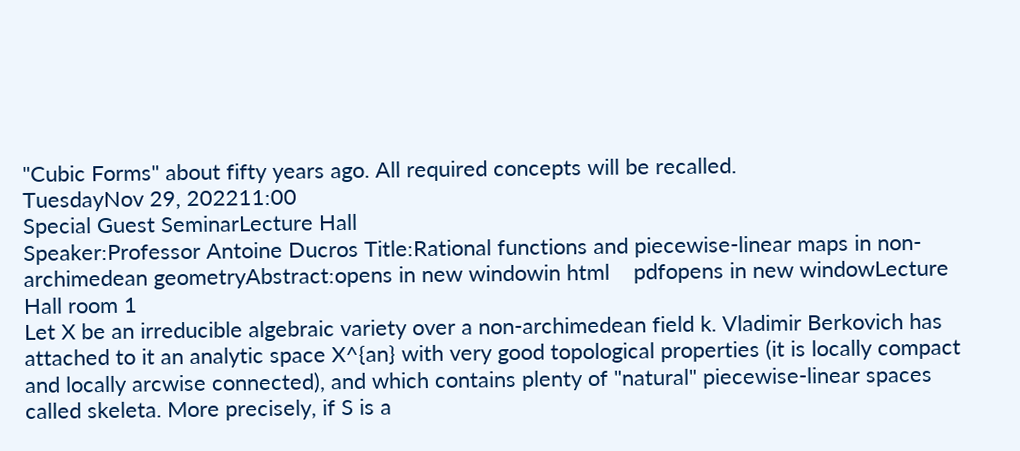"Cubic Forms" about fifty years ago. All required concepts will be recalled.
TuesdayNov 29, 202211:00
Special Guest SeminarLecture Hall
Speaker:Professor Antoine Ducros Title:Rational functions and piecewise-linear maps in non-archimedean geometryAbstract:opens in new windowin html    pdfopens in new windowLecture Hall room 1
Let X be an irreducible algebraic variety over a non-archimedean field k. Vladimir Berkovich has attached to it an analytic space X^{an} with very good topological properties (it is locally compact and locally arcwise connected), and which contains plenty of "natural" piecewise-linear spaces called skeleta. More precisely, if S is a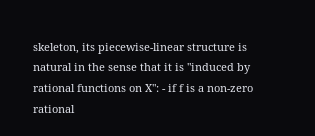skeleton, its piecewise-linear structure is natural in the sense that it is "induced by rational functions on X": - if f is a non-zero rational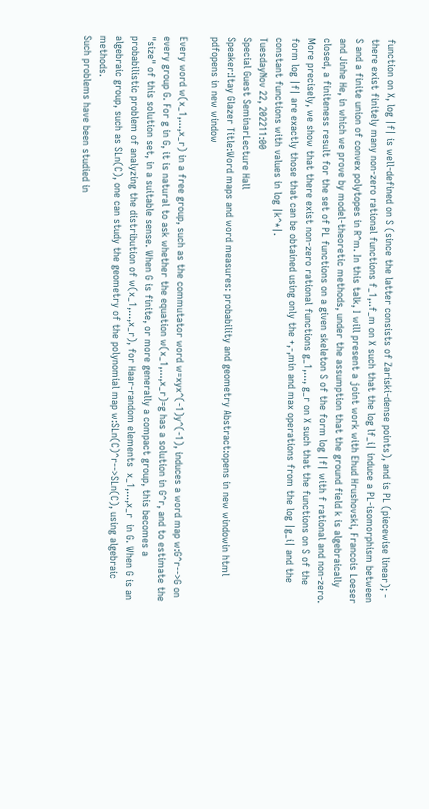function on X, log |f| is well-defined on S (since the latter consists of Zariski-dense points), and is PL (piecewise linear); - there exist finitely many non-zero rational functions f_1,..f_m on X such that the log lf_i| induce a PL-isomorphism between S and a finite union of convex polytopes in R^m. In this talk, I will present a joint work with Ehud Hrushovski, Francois Loeser and Jinhe He, in which we prove by model-theoretic methods, under the assumption that the ground field k is algebraically closed, a finiteness result for the set of PL functions on a given skeleton S of the form log |f| with f rational and non-zero. More precisely, we show that there exist non-zero rational functions g_1,..., g_r on X such that the functions on S of the form log |f| are exactly those that can be obtained using only the +,-,min and max operations from the log |g_i| and the constant functions with values in log |k^*|.
TuesdayNov 22, 202211:00
Special Guest SeminarLecture Hall
Speaker:Itay Glazer Title:Word maps and word measures: probability and geometry Abstract:opens in new windowin html    pdfopens in new window

Every word w(x_1,...,x_r) in a free group, such as the commutator word w=xyx^(-1)y^(-1), induces a word map w:G^r-->G on every group G. For g in G, it is natural to ask whether the equation w(x_1,...,x_r)=g has a solution in G^r, and to estimate the "size" of this solution set, in a suitable sense. When G is finite, or more generally a compact group, this becomes a probabilistic problem of analyzing the distribution of w(x_1,...,x_r), for Haar-random elements  x_1,...,x_r  in G. When G is an algebraic group, such as SLn(C), one can study the geometry of the polynomial map w:SLn(C)^r-->SLn(C), using algebraic methods.
Such problems have been studied in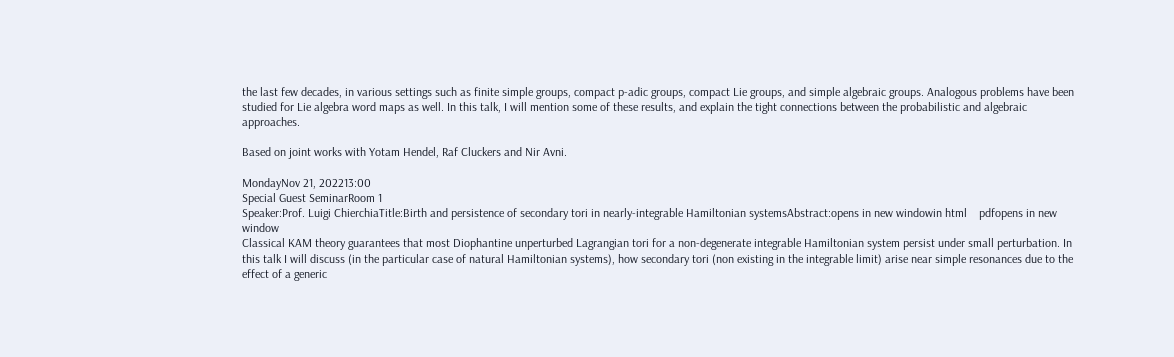the last few decades, in various settings such as finite simple groups, compact p-adic groups, compact Lie groups, and simple algebraic groups. Analogous problems have been studied for Lie algebra word maps as well. In this talk, I will mention some of these results, and explain the tight connections between the probabilistic and algebraic approaches.

Based on joint works with Yotam Hendel, Raf Cluckers and Nir Avni.

MondayNov 21, 202213:00
Special Guest SeminarRoom 1
Speaker:Prof. Luigi ChierchiaTitle:Birth and persistence of secondary tori in nearly-integrable Hamiltonian systemsAbstract:opens in new windowin html    pdfopens in new window
Classical KAM theory guarantees that most Diophantine unperturbed Lagrangian tori for a non-degenerate integrable Hamiltonian system persist under small perturbation. In this talk I will discuss (in the particular case of natural Hamiltonian systems), how secondary tori (non existing in the integrable limit) arise near simple resonances due to the effect of a generic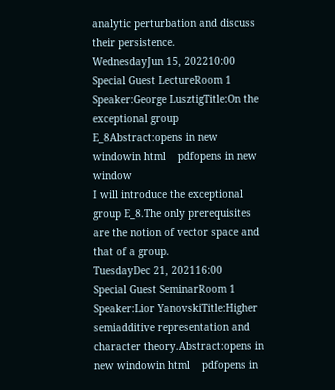analytic perturbation and discuss their persistence.
WednesdayJun 15, 202210:00
Special Guest LectureRoom 1
Speaker:George LusztigTitle:On the exceptional group E_8Abstract:opens in new windowin html    pdfopens in new window
I will introduce the exceptional group E_8.The only prerequisites are the notion of vector space and that of a group.
TuesdayDec 21, 202116:00
Special Guest SeminarRoom 1
Speaker:Lior YanovskiTitle:Higher semiadditive representation and character theory.Abstract:opens in new windowin html    pdfopens in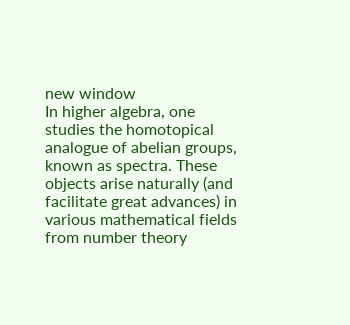new window
In higher algebra, one studies the homotopical analogue of abelian groups, known as spectra. These objects arise naturally (and facilitate great advances) in various mathematical fields from number theory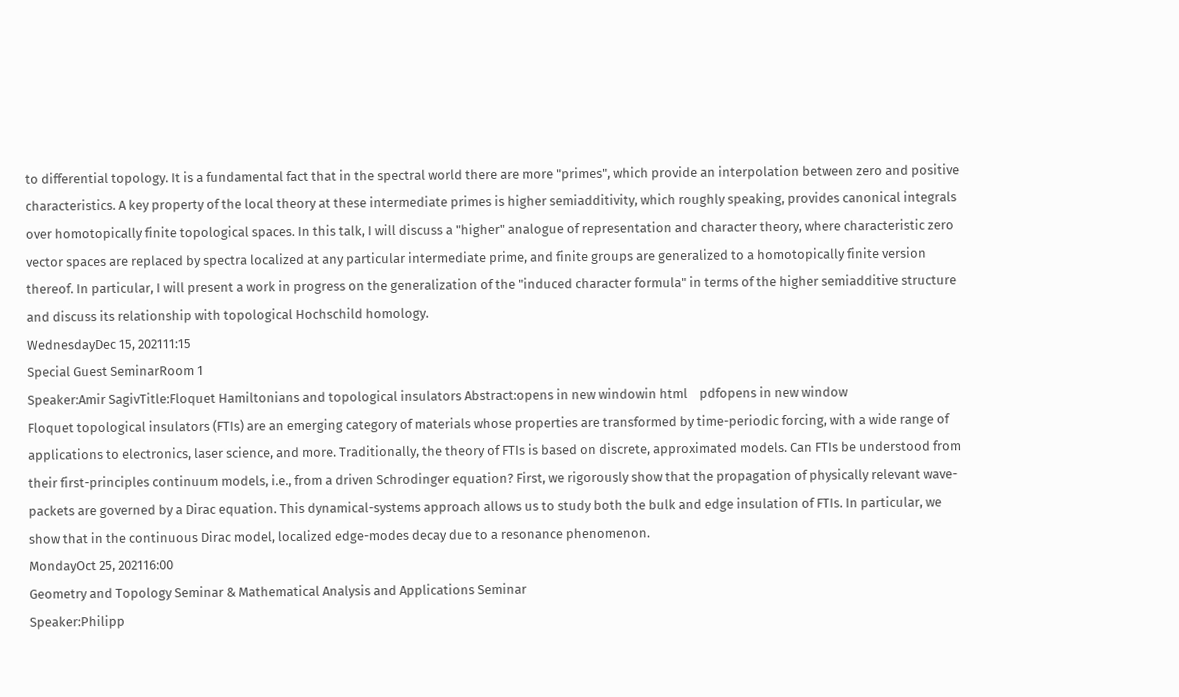to differential topology. It is a fundamental fact that in the spectral world there are more "primes", which provide an interpolation between zero and positive characteristics. A key property of the local theory at these intermediate primes is higher semiadditivity, which roughly speaking, provides canonical integrals over homotopically finite topological spaces. In this talk, I will discuss a "higher" analogue of representation and character theory, where characteristic zero vector spaces are replaced by spectra localized at any particular intermediate prime, and finite groups are generalized to a homotopically finite version thereof. In particular, I will present a work in progress on the generalization of the "induced character formula" in terms of the higher semiadditive structure and discuss its relationship with topological Hochschild homology.
WednesdayDec 15, 202111:15
Special Guest SeminarRoom 1
Speaker:Amir SagivTitle:Floquet Hamiltonians and topological insulators Abstract:opens in new windowin html    pdfopens in new window
Floquet topological insulators (FTIs) are an emerging category of materials whose properties are transformed by time-periodic forcing, with a wide range of applications to electronics, laser science, and more. Traditionally, the theory of FTIs is based on discrete, approximated models. Can FTIs be understood from their first-principles continuum models, i.e., from a driven Schrodinger equation? First, we rigorously show that the propagation of physically relevant wave-packets are governed by a Dirac equation. This dynamical-systems approach allows us to study both the bulk and edge insulation of FTIs. In particular, we show that in the continuous Dirac model, localized edge-modes decay due to a resonance phenomenon.
MondayOct 25, 202116:00
Geometry and Topology Seminar & Mathematical Analysis and Applications Seminar
Speaker:Philipp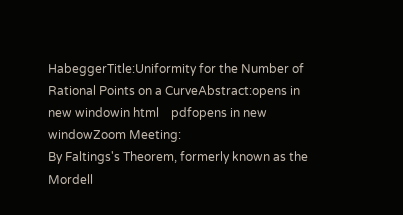HabeggerTitle:Uniformity for the Number of Rational Points on a CurveAbstract:opens in new windowin html    pdfopens in new windowZoom Meeting:
By Faltings's Theorem, formerly known as the Mordell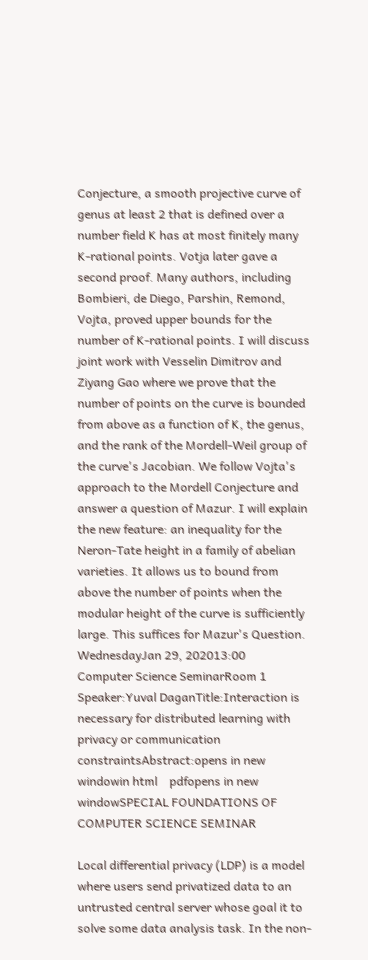Conjecture, a smooth projective curve of genus at least 2 that is defined over a number field K has at most finitely many K-rational points. Votja later gave a second proof. Many authors, including Bombieri, de Diego, Parshin, Remond, Vojta, proved upper bounds for the number of K-rational points. I will discuss joint work with Vesselin Dimitrov and Ziyang Gao where we prove that the number of points on the curve is bounded from above as a function of K, the genus, and the rank of the Mordell-Weil group of the curve's Jacobian. We follow Vojta's approach to the Mordell Conjecture and answer a question of Mazur. I will explain the new feature: an inequality for the Neron-Tate height in a family of abelian varieties. It allows us to bound from above the number of points when the modular height of the curve is sufficiently large. This suffices for Mazur's Question.
WednesdayJan 29, 202013:00
Computer Science SeminarRoom 1
Speaker:Yuval DaganTitle:Interaction is necessary for distributed learning with privacy or communication constraintsAbstract:opens in new windowin html    pdfopens in new windowSPECIAL FOUNDATIONS OF COMPUTER SCIENCE SEMINAR

Local differential privacy (LDP) is a model where users send privatized data to an untrusted central server whose goal it to solve some data analysis task. In the non-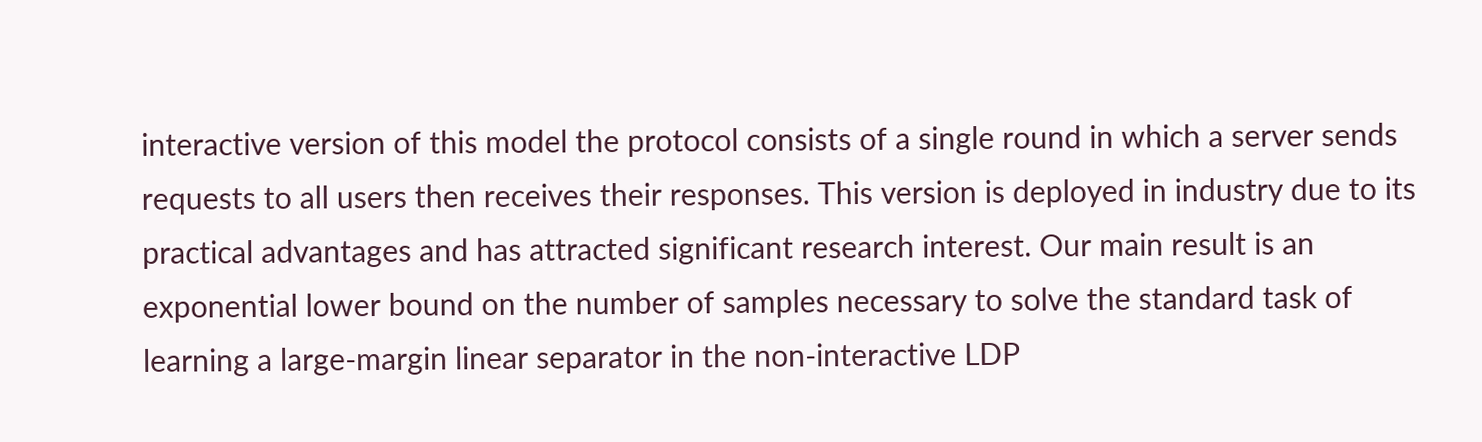interactive version of this model the protocol consists of a single round in which a server sends requests to all users then receives their responses. This version is deployed in industry due to its practical advantages and has attracted significant research interest. Our main result is an exponential lower bound on the number of samples necessary to solve the standard task of learning a large-margin linear separator in the non-interactive LDP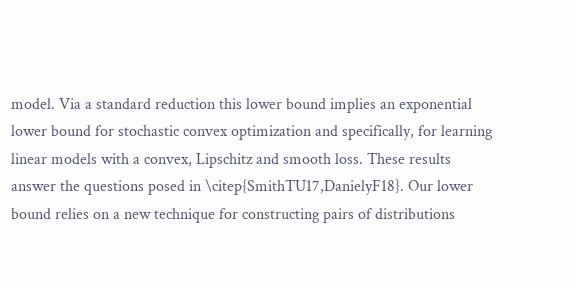model. Via a standard reduction this lower bound implies an exponential lower bound for stochastic convex optimization and specifically, for learning linear models with a convex, Lipschitz and smooth loss. These results answer the questions posed in \citep{SmithTU17,DanielyF18}. Our lower bound relies on a new technique for constructing pairs of distributions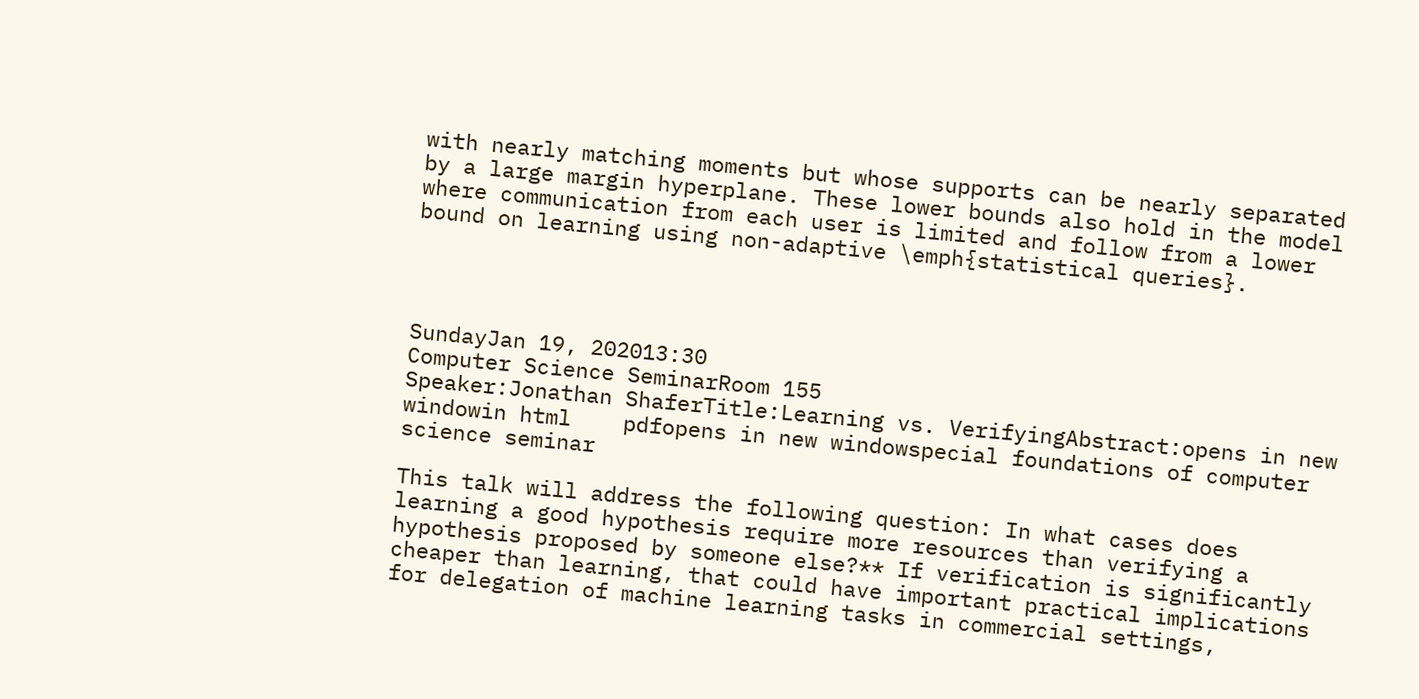with nearly matching moments but whose supports can be nearly separated by a large margin hyperplane. These lower bounds also hold in the model where communication from each user is limited and follow from a lower bound on learning using non-adaptive \emph{statistical queries}.




SundayJan 19, 202013:30
Computer Science SeminarRoom 155
Speaker:Jonathan ShaferTitle:Learning vs. VerifyingAbstract:opens in new windowin html    pdfopens in new windowspecial foundations of computer science seminar

This talk will address the following question: In what cases does learning a good hypothesis require more resources than verifying a hypothesis proposed by someone else?** If verification is significantly cheaper than learning, that could have important practical implications for delegation of machine learning tasks in commercial settings,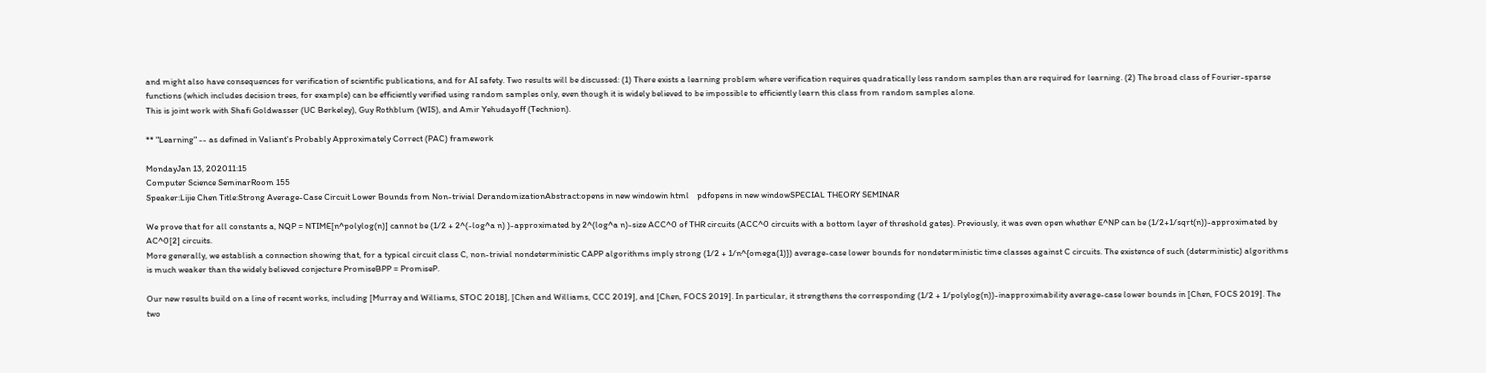and might also have consequences for verification of scientific publications, and for AI safety. Two results will be discussed: (1) There exists a learning problem where verification requires quadratically less random samples than are required for learning. (2) The broad class of Fourier-sparse functions (which includes decision trees, for example) can be efficiently verified using random samples only, even though it is widely believed to be impossible to efficiently learn this class from random samples alone.
This is joint work with Shafi Goldwasser (UC Berkeley), Guy Rothblum (WIS), and Amir Yehudayoff (Technion).

** "Learning" -- as defined in Valiant's Probably Approximately Correct (PAC) framework

MondayJan 13, 202011:15
Computer Science SeminarRoom 155
Speaker:Lijie Chen Title:Strong Average-Case Circuit Lower Bounds from Non-trivial DerandomizationAbstract:opens in new windowin html    pdfopens in new windowSPECIAL THEORY SEMINAR

We prove that for all constants a, NQP = NTIME[n^polylog(n)] cannot be (1/2 + 2^(-log^a n) )-approximated by 2^(log^a n)-size ACC^0 of THR circuits (ACC^0 circuits with a bottom layer of threshold gates). Previously, it was even open whether E^NP can be (1/2+1/sqrt(n))-approximated by AC^0[2] circuits.
More generally, we establish a connection showing that, for a typical circuit class C, non-trivial nondeterministic CAPP algorithms imply strong (1/2 + 1/n^{omega(1)}) average-case lower bounds for nondeterministic time classes against C circuits. The existence of such (deterministic) algorithms is much weaker than the widely believed conjecture PromiseBPP = PromiseP.

Our new results build on a line of recent works, including [Murray and Williams, STOC 2018], [Chen and Williams, CCC 2019], and [Chen, FOCS 2019]. In particular, it strengthens the corresponding (1/2 + 1/polylog(n))-inapproximability average-case lower bounds in [Chen, FOCS 2019]. The two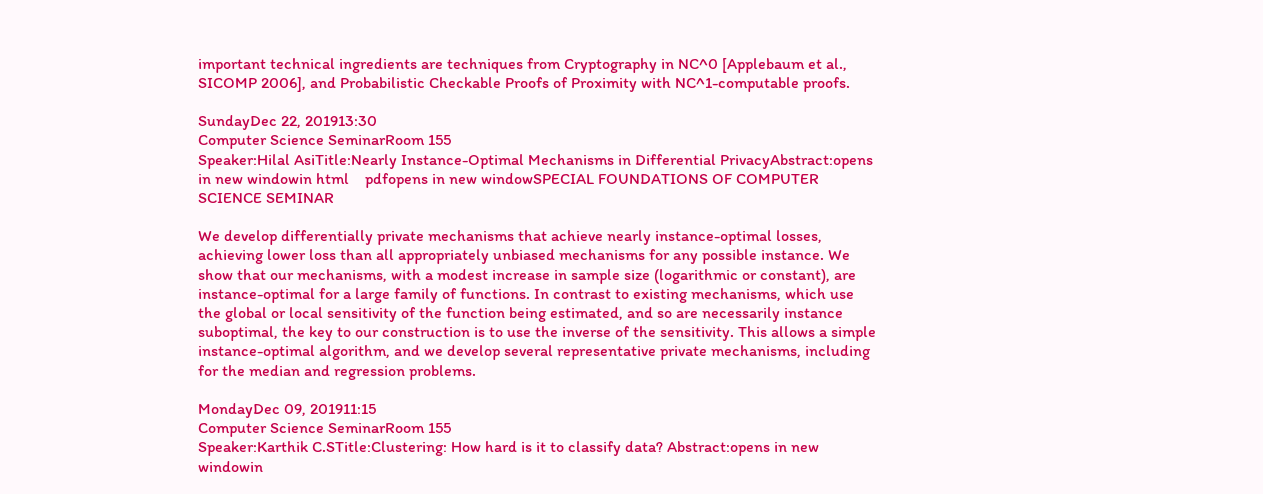important technical ingredients are techniques from Cryptography in NC^0 [Applebaum et al., SICOMP 2006], and Probabilistic Checkable Proofs of Proximity with NC^1-computable proofs.

SundayDec 22, 201913:30
Computer Science SeminarRoom 155
Speaker:Hilal AsiTitle:Nearly Instance-Optimal Mechanisms in Differential PrivacyAbstract:opens in new windowin html    pdfopens in new windowSPECIAL FOUNDATIONS OF COMPUTER SCIENCE SEMINAR

We develop differentially private mechanisms that achieve nearly instance-optimal losses, achieving lower loss than all appropriately unbiased mechanisms for any possible instance. We show that our mechanisms, with a modest increase in sample size (logarithmic or constant), are instance-optimal for a large family of functions. In contrast to existing mechanisms, which use the global or local sensitivity of the function being estimated, and so are necessarily instance suboptimal, the key to our construction is to use the inverse of the sensitivity. This allows a simple instance-optimal algorithm, and we develop several representative private mechanisms, including for the median and regression problems.

MondayDec 09, 201911:15
Computer Science SeminarRoom 155
Speaker:Karthik C.STitle:Clustering: How hard is it to classify data? Abstract:opens in new windowin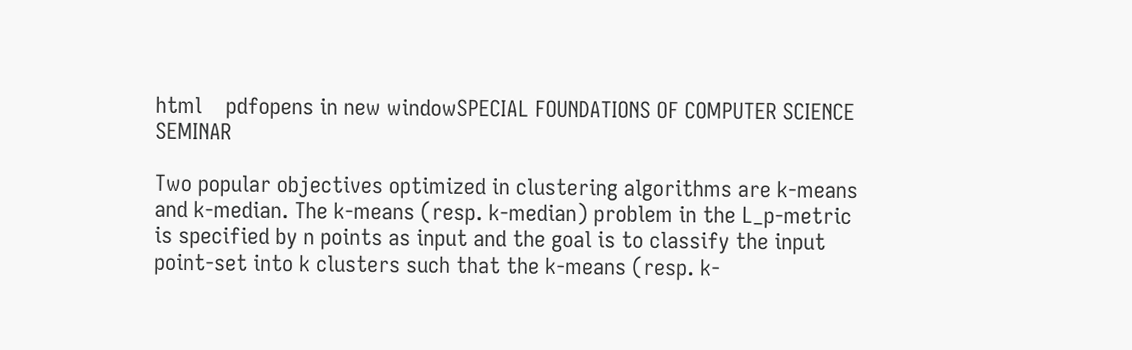html    pdfopens in new windowSPECIAL FOUNDATIONS OF COMPUTER SCIENCE SEMINAR

Two popular objectives optimized in clustering algorithms are k-means and k-median. The k-means (resp. k-median) problem in the L_p-metric is specified by n points as input and the goal is to classify the input point-set into k clusters such that the k-means (resp. k-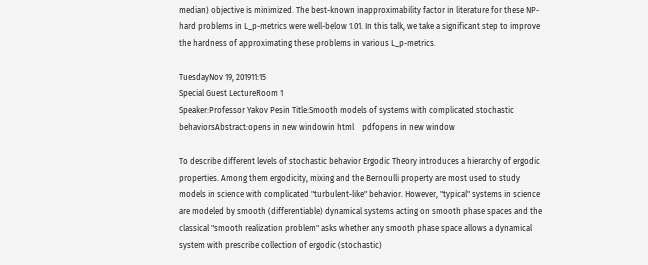median) objective is minimized. The best-known inapproximability factor in literature for these NP-hard problems in L_p-metrics were well-below 1.01. In this talk, we take a significant step to improve the hardness of approximating these problems in various L_p-metrics.

TuesdayNov 19, 201911:15
Special Guest LectureRoom 1
Speaker:Professor Yakov Pesin Title:Smooth models of systems with complicated stochastic behaviorsAbstract:opens in new windowin html    pdfopens in new window

To describe different levels of stochastic behavior Ergodic Theory introduces a hierarchy of ergodic properties. Among them ergodicity, mixing and the Bernoulli property are most used to study models in science with complicated "turbulent-like" behavior. However, "typical" systems in science are modeled by smooth (differentiable) dynamical systems acting on smooth phase spaces and the classical "smooth realization problem" asks whether any smooth phase space allows a dynamical system with prescribe collection of ergodic (stochastic)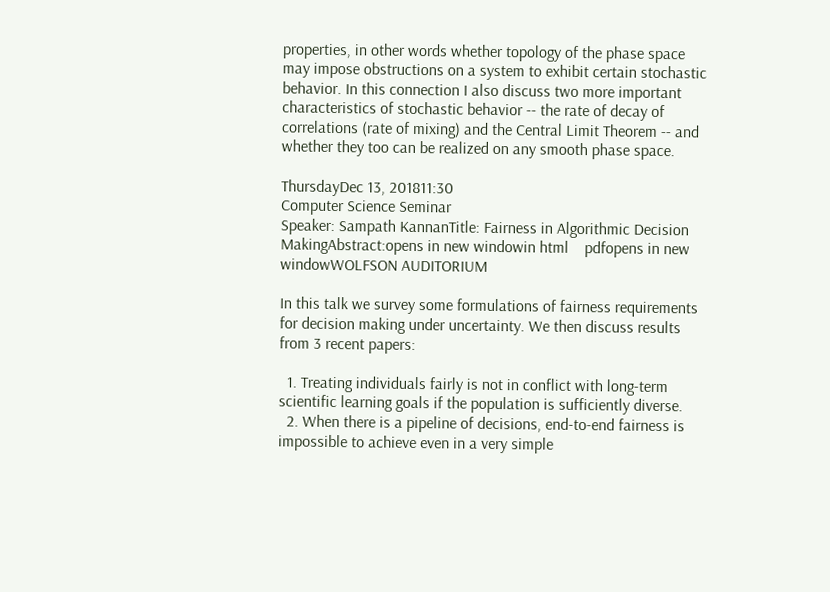properties, in other words whether topology of the phase space may impose obstructions on a system to exhibit certain stochastic behavior. In this connection I also discuss two more important characteristics of stochastic behavior -- the rate of decay of correlations (rate of mixing) and the Central Limit Theorem -- and whether they too can be realized on any smooth phase space.

ThursdayDec 13, 201811:30
Computer Science Seminar
Speaker: Sampath KannanTitle: Fairness in Algorithmic Decision MakingAbstract:opens in new windowin html    pdfopens in new windowWOLFSON AUDITORIUM

In this talk we survey some formulations of fairness requirements for decision making under uncertainty. We then discuss results from 3 recent papers:

  1. Treating individuals fairly is not in conflict with long-term scientific learning goals if the population is sufficiently diverse.
  2. When there is a pipeline of decisions, end-to-end fairness is impossible to achieve even in a very simple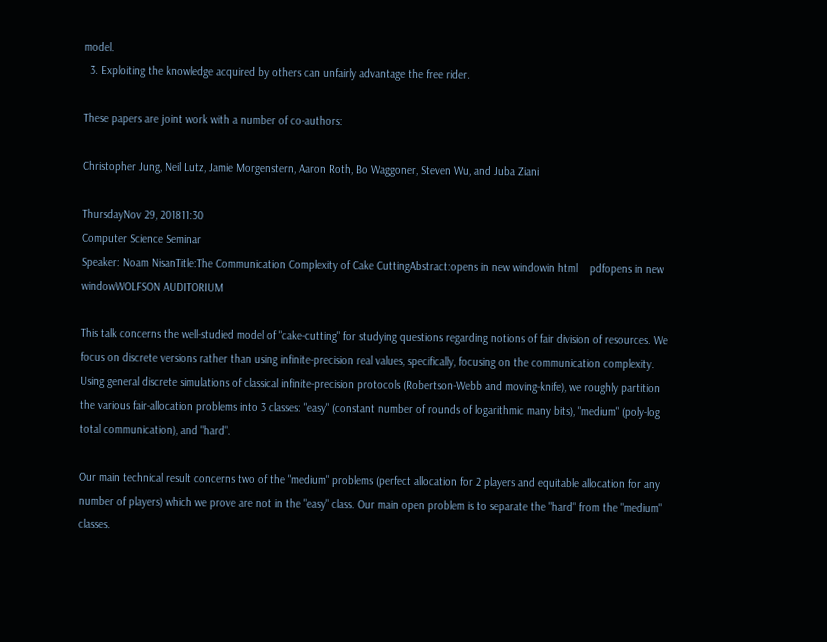model.
  3. Exploiting the knowledge acquired by others can unfairly advantage the free rider.

These papers are joint work with a number of co-authors:

Christopher Jung, Neil Lutz, Jamie Morgenstern, Aaron Roth, Bo Waggoner, Steven Wu, and Juba Ziani

ThursdayNov 29, 201811:30
Computer Science Seminar
Speaker: Noam NisanTitle:The Communication Complexity of Cake CuttingAbstract:opens in new windowin html    pdfopens in new windowWOLFSON AUDITORIUM

This talk concerns the well-studied model of "cake-cutting" for studying questions regarding notions of fair division of resources. We focus on discrete versions rather than using infinite-precision real values, specifically, focusing on the communication complexity. Using general discrete simulations of classical infinite-precision protocols (Robertson-Webb and moving-knife), we roughly partition the various fair-allocation problems into 3 classes: "easy" (constant number of rounds of logarithmic many bits), "medium" (poly-log total communication), and "hard".

Our main technical result concerns two of the "medium" problems (perfect allocation for 2 players and equitable allocation for any number of players) which we prove are not in the "easy" class. Our main open problem is to separate the "hard" from the "medium" classes.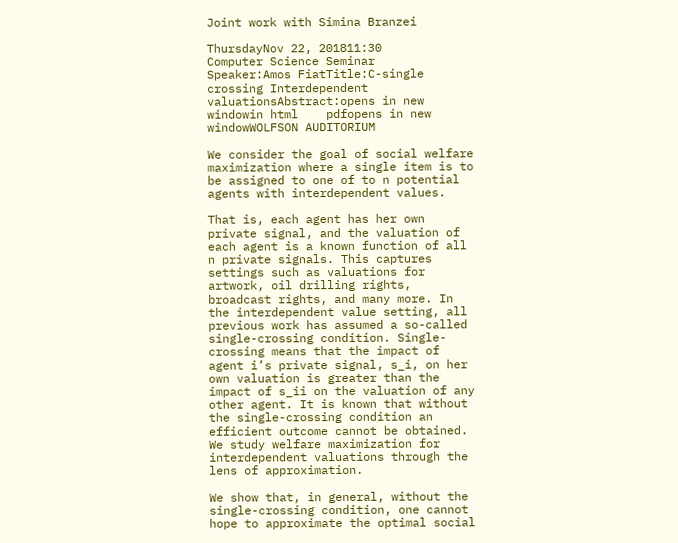Joint work with Simina Branzei

ThursdayNov 22, 201811:30
Computer Science Seminar
Speaker:Amos FiatTitle:C-single crossing Interdependent valuationsAbstract:opens in new windowin html    pdfopens in new windowWOLFSON AUDITORIUM

We consider the goal of social welfare maximization where a single item is to be assigned to one of to n potential agents with interdependent values.

That is, each agent has her own private signal, and the valuation of each agent is a known function of all n private signals. This captures settings such as valuations for artwork, oil drilling rights, broadcast rights, and many more. In the interdependent value setting, all previous work has assumed a so-called single-crossing condition. Single-crossing means that the impact of agent i’s private signal, s_i, on her own valuation is greater than the impact of s_ii on the valuation of any other agent. It is known that without the single-crossing condition an efficient outcome cannot be obtained. We study welfare maximization for interdependent valuations through the lens of approximation.

We show that, in general, without the single-crossing condition, one cannot hope to approximate the optimal social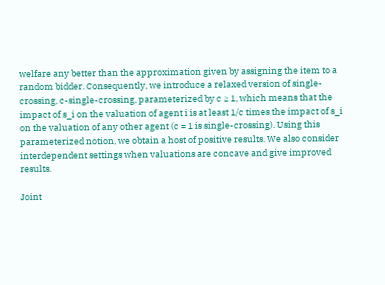welfare any better than the approximation given by assigning the item to a random bidder. Consequently, we introduce a relaxed version of single-crossing, c-single-crossing, parameterized by c ≥ 1, which means that the impact of s_i on the valuation of agent i is at least 1/c times the impact of s_i on the valuation of any other agent (c = 1 is single-crossing). Using this parameterized notion, we obtain a host of positive results. We also consider interdependent settings when valuations are concave and give improved results.

Joint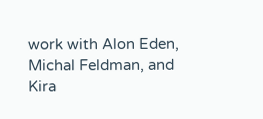work with Alon Eden, Michal Feldman, and Kira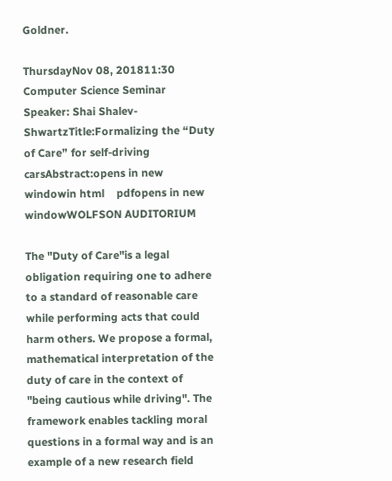Goldner.

ThursdayNov 08, 201811:30
Computer Science Seminar
Speaker: Shai Shalev-ShwartzTitle:Formalizing the “Duty of Care” for self-driving carsAbstract:opens in new windowin html    pdfopens in new windowWOLFSON AUDITORIUM

The "Duty of Care"is a legal obligation requiring one to adhere to a standard of reasonable care while performing acts that could harm others. We propose a formal, mathematical interpretation of the duty of care in the context of "being cautious while driving". The framework enables tackling moral questions in a formal way and is an example of a new research field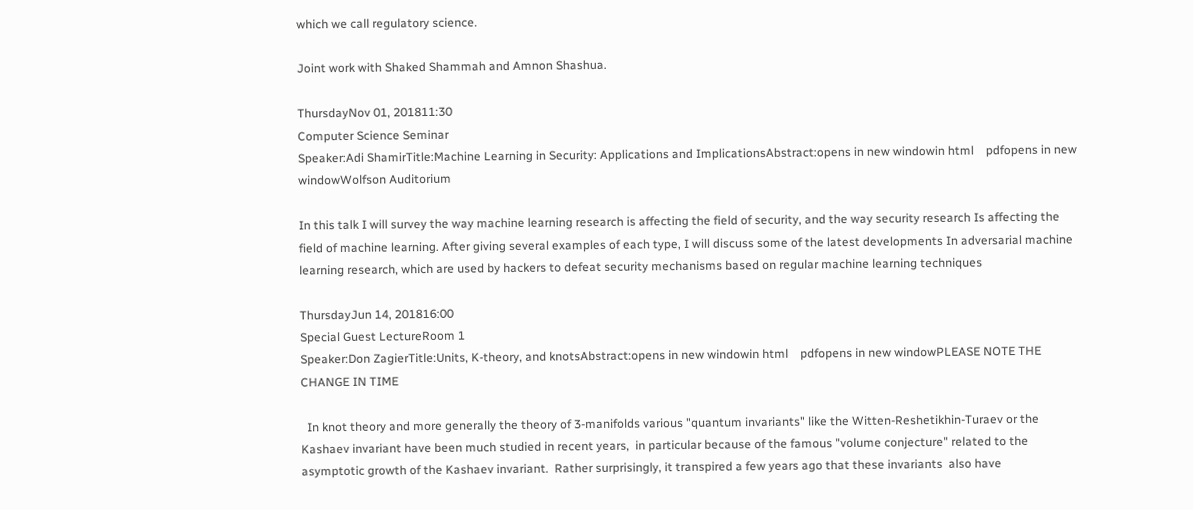which we call regulatory science.

Joint work with Shaked Shammah and Amnon Shashua.

ThursdayNov 01, 201811:30
Computer Science Seminar
Speaker:Adi ShamirTitle:Machine Learning in Security: Applications and ImplicationsAbstract:opens in new windowin html    pdfopens in new windowWolfson Auditorium

In this talk I will survey the way machine learning research is affecting the field of security, and the way security research Is affecting the field of machine learning. After giving several examples of each type, I will discuss some of the latest developments In adversarial machine learning research, which are used by hackers to defeat security mechanisms based on regular machine learning techniques

ThursdayJun 14, 201816:00
Special Guest LectureRoom 1
Speaker:Don ZagierTitle:Units, K-theory, and knotsAbstract:opens in new windowin html    pdfopens in new windowPLEASE NOTE THE CHANGE IN TIME

  In knot theory and more generally the theory of 3-manifolds various "quantum invariants" like the Witten-Reshetikhin-Turaev or the Kashaev invariant have been much studied in recent years,  in particular because of the famous "volume conjecture" related to the asymptotic growth of the Kashaev invariant.  Rather surprisingly, it transpired a few years ago that these invariants  also have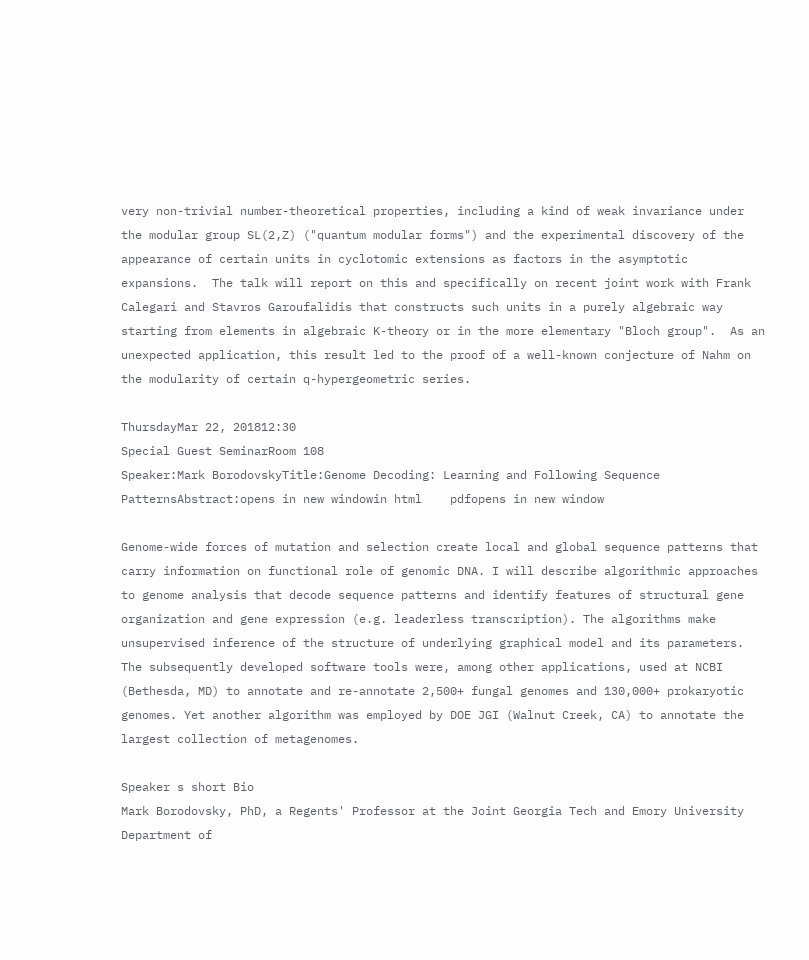very non-trivial number-theoretical properties, including a kind of weak invariance under the modular group SL(2,Z) ("quantum modular forms") and the experimental discovery of the appearance of certain units in cyclotomic extensions as factors in the asymptotic expansions.  The talk will report on this and specifically on recent joint work with Frank Calegari and Stavros Garoufalidis that constructs such units in a purely algebraic way starting from elements in algebraic K-theory or in the more elementary "Bloch group".  As an unexpected application, this result led to the proof of a well-known conjecture of Nahm on the modularity of certain q-hypergeometric series.

ThursdayMar 22, 201812:30
Special Guest SeminarRoom 108
Speaker:Mark BorodovskyTitle:Genome Decoding: Learning and Following Sequence PatternsAbstract:opens in new windowin html    pdfopens in new window

Genome-wide forces of mutation and selection create local and global sequence patterns that carry information on functional role of genomic DNA. I will describe algorithmic approaches to genome analysis that decode sequence patterns and identify features of structural gene organization and gene expression (e.g. leaderless transcription). The algorithms make unsupervised inference of the structure of underlying graphical model and its parameters.
The subsequently developed software tools were, among other applications, used at NCBI (Bethesda, MD) to annotate and re-annotate 2,500+ fungal genomes and 130,000+ prokaryotic genomes. Yet another algorithm was employed by DOE JGI (Walnut Creek, CA) to annotate the largest collection of metagenomes.

Speaker s short Bio
Mark Borodovsky, PhD, a Regents' Professor at the Joint Georgia Tech and Emory University Department of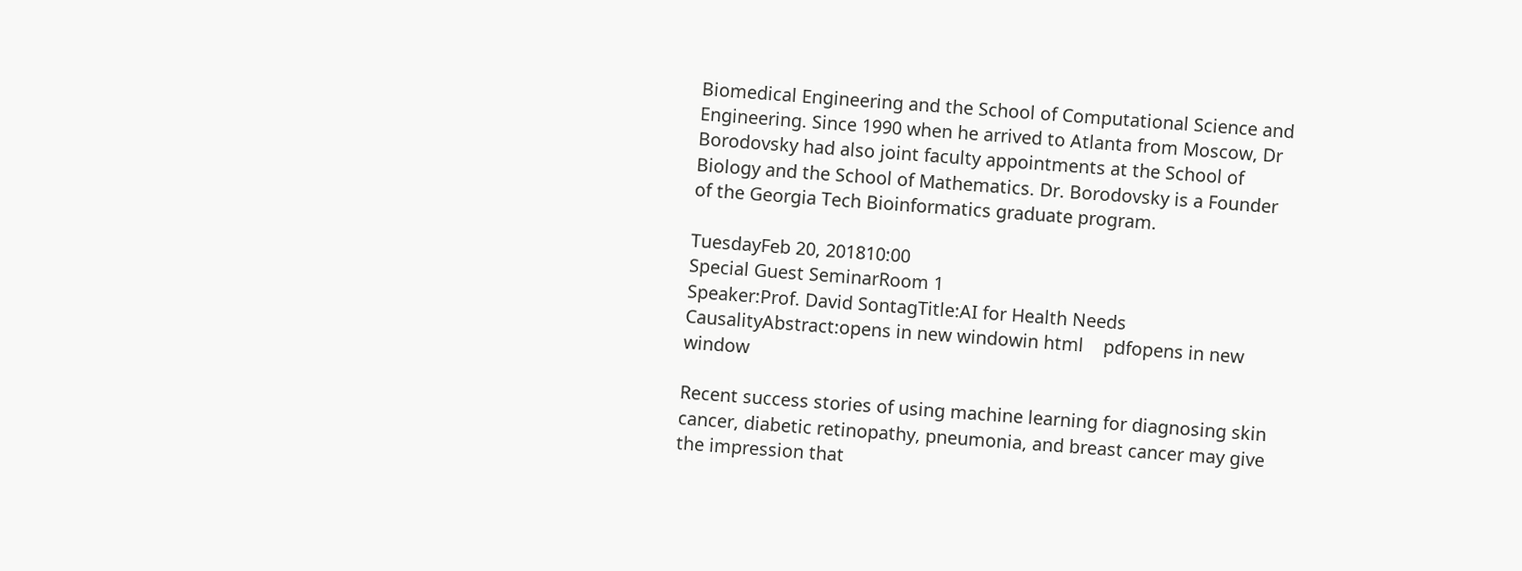Biomedical Engineering and the School of Computational Science and Engineering. Since 1990 when he arrived to Atlanta from Moscow, Dr Borodovsky had also joint faculty appointments at the School of Biology and the School of Mathematics. Dr. Borodovsky is a Founder of the Georgia Tech Bioinformatics graduate program.

TuesdayFeb 20, 201810:00
Special Guest SeminarRoom 1
Speaker:Prof. David SontagTitle:AI for Health Needs CausalityAbstract:opens in new windowin html    pdfopens in new window

Recent success stories of using machine learning for diagnosing skin cancer, diabetic retinopathy, pneumonia, and breast cancer may give the impression that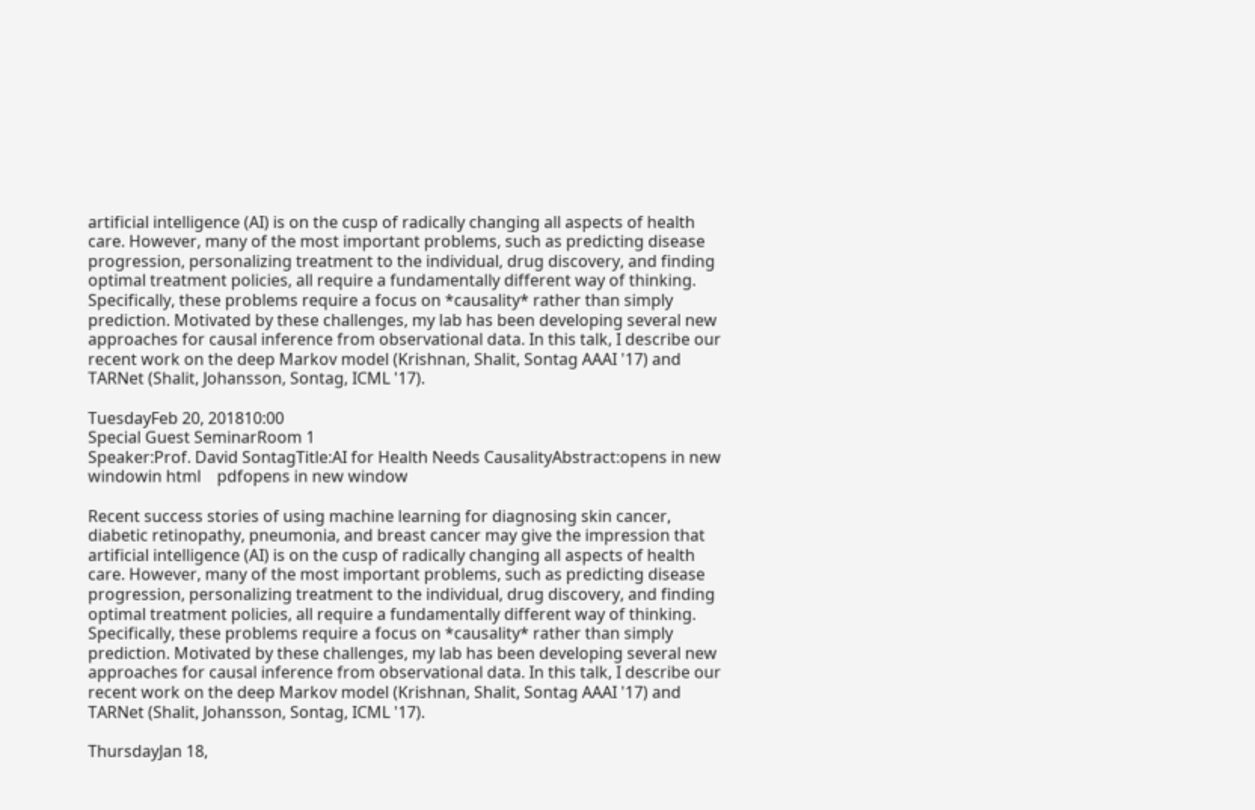artificial intelligence (AI) is on the cusp of radically changing all aspects of health care. However, many of the most important problems, such as predicting disease progression, personalizing treatment to the individual, drug discovery, and finding optimal treatment policies, all require a fundamentally different way of thinking. Specifically, these problems require a focus on *causality* rather than simply prediction. Motivated by these challenges, my lab has been developing several new approaches for causal inference from observational data. In this talk, I describe our recent work on the deep Markov model (Krishnan, Shalit, Sontag AAAI '17) and TARNet (Shalit, Johansson, Sontag, ICML '17).

TuesdayFeb 20, 201810:00
Special Guest SeminarRoom 1
Speaker:Prof. David SontagTitle:AI for Health Needs CausalityAbstract:opens in new windowin html    pdfopens in new window

Recent success stories of using machine learning for diagnosing skin cancer, diabetic retinopathy, pneumonia, and breast cancer may give the impression that artificial intelligence (AI) is on the cusp of radically changing all aspects of health care. However, many of the most important problems, such as predicting disease progression, personalizing treatment to the individual, drug discovery, and finding optimal treatment policies, all require a fundamentally different way of thinking. Specifically, these problems require a focus on *causality* rather than simply prediction. Motivated by these challenges, my lab has been developing several new approaches for causal inference from observational data. In this talk, I describe our recent work on the deep Markov model (Krishnan, Shalit, Sontag AAAI '17) and TARNet (Shalit, Johansson, Sontag, ICML '17).

ThursdayJan 18,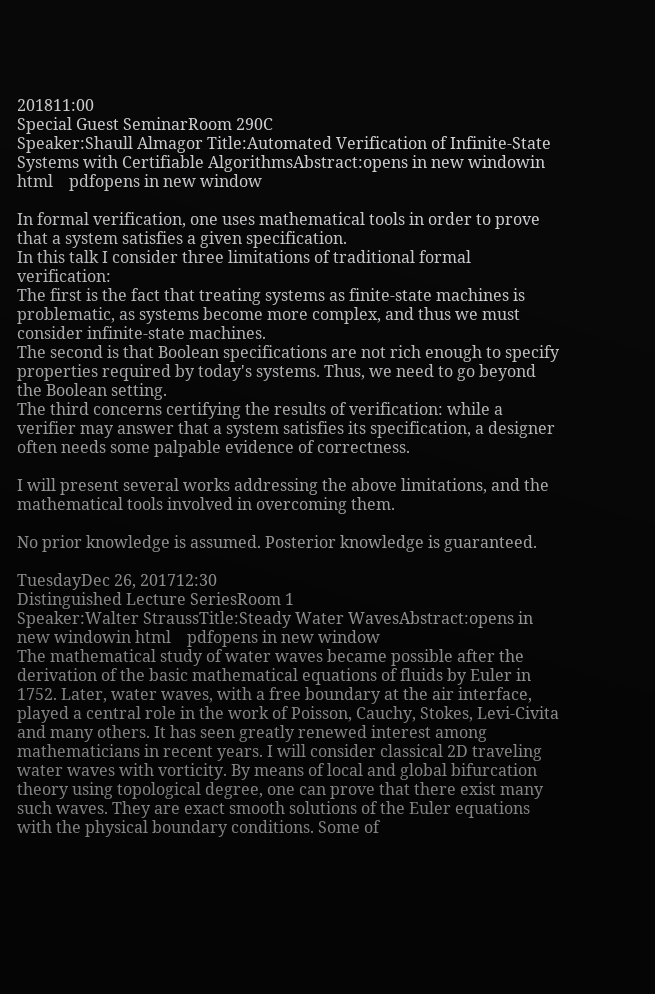201811:00
Special Guest SeminarRoom 290C
Speaker:Shaull Almagor Title:Automated Verification of Infinite-State Systems with Certifiable AlgorithmsAbstract:opens in new windowin html    pdfopens in new window

In formal verification, one uses mathematical tools in order to prove that a system satisfies a given specification.
In this talk I consider three limitations of traditional formal verification:
The first is the fact that treating systems as finite-state machines is problematic, as systems become more complex, and thus we must consider infinite-state machines.
The second is that Boolean specifications are not rich enough to specify properties required by today's systems. Thus, we need to go beyond the Boolean setting.
The third concerns certifying the results of verification: while a verifier may answer that a system satisfies its specification, a designer often needs some palpable evidence of correctness.

I will present several works addressing the above limitations, and the mathematical tools involved in overcoming them.

No prior knowledge is assumed. Posterior knowledge is guaranteed.

TuesdayDec 26, 201712:30
Distinguished Lecture SeriesRoom 1
Speaker:Walter StraussTitle:Steady Water WavesAbstract:opens in new windowin html    pdfopens in new window
The mathematical study of water waves became possible after the derivation of the basic mathematical equations of fluids by Euler in 1752. Later, water waves, with a free boundary at the air interface, played a central role in the work of Poisson, Cauchy, Stokes, Levi-Civita and many others. It has seen greatly renewed interest among mathematicians in recent years. I will consider classical 2D traveling water waves with vorticity. By means of local and global bifurcation theory using topological degree, one can prove that there exist many such waves. They are exact smooth solutions of the Euler equations with the physical boundary conditions. Some of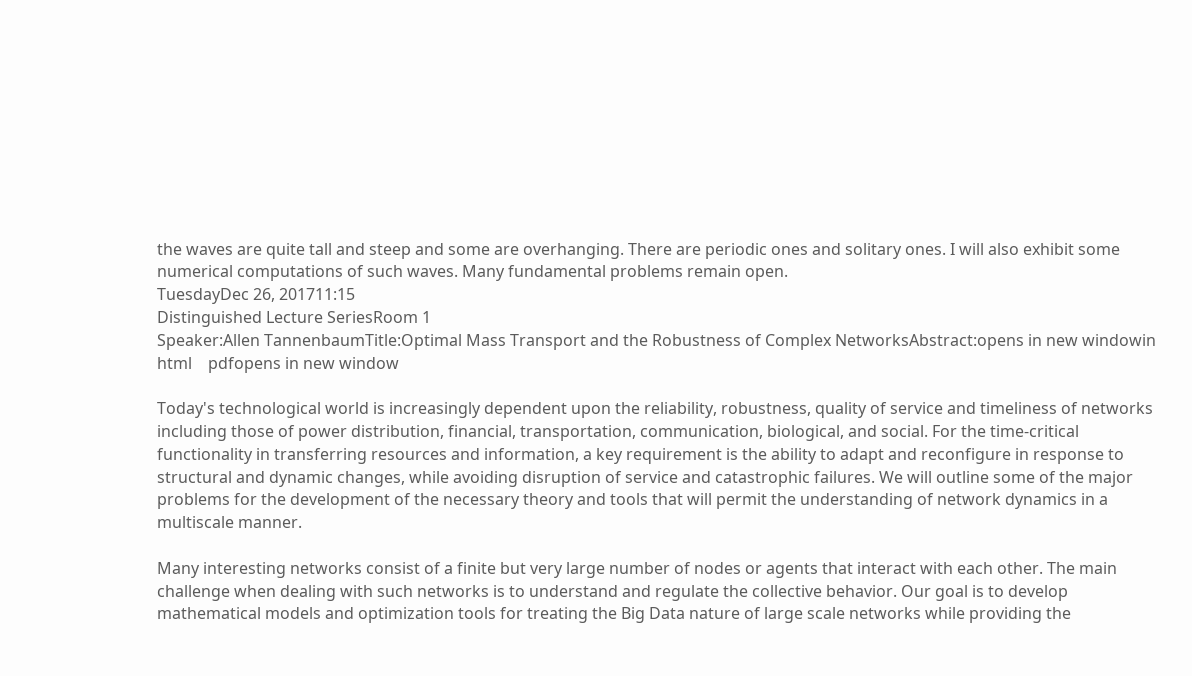the waves are quite tall and steep and some are overhanging. There are periodic ones and solitary ones. I will also exhibit some numerical computations of such waves. Many fundamental problems remain open.
TuesdayDec 26, 201711:15
Distinguished Lecture SeriesRoom 1
Speaker:Allen TannenbaumTitle:Optimal Mass Transport and the Robustness of Complex NetworksAbstract:opens in new windowin html    pdfopens in new window

Today's technological world is increasingly dependent upon the reliability, robustness, quality of service and timeliness of networks including those of power distribution, financial, transportation, communication, biological, and social. For the time-critical functionality in transferring resources and information, a key requirement is the ability to adapt and reconfigure in response to structural and dynamic changes, while avoiding disruption of service and catastrophic failures. We will outline some of the major problems for the development of the necessary theory and tools that will permit the understanding of network dynamics in a multiscale manner.

Many interesting networks consist of a finite but very large number of nodes or agents that interact with each other. The main challenge when dealing with such networks is to understand and regulate the collective behavior. Our goal is to develop mathematical models and optimization tools for treating the Big Data nature of large scale networks while providing the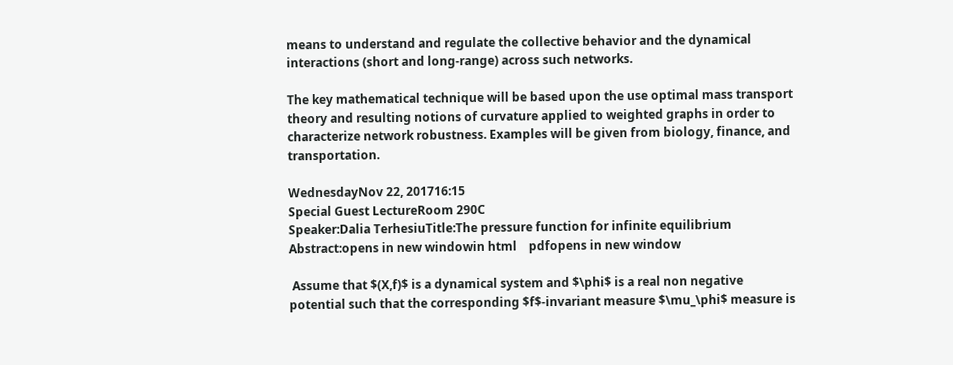means to understand and regulate the collective behavior and the dynamical interactions (short and long-range) across such networks.

The key mathematical technique will be based upon the use optimal mass transport theory and resulting notions of curvature applied to weighted graphs in order to characterize network robustness. Examples will be given from biology, finance, and transportation.

WednesdayNov 22, 201716:15
Special Guest LectureRoom 290C
Speaker:Dalia TerhesiuTitle:The pressure function for infinite equilibrium Abstract:opens in new windowin html    pdfopens in new window

 Assume that $(X,f)$ is a dynamical system and $\phi$ is a real non negative potential such that the corresponding $f$-invariant measure $\mu_\phi$ measure is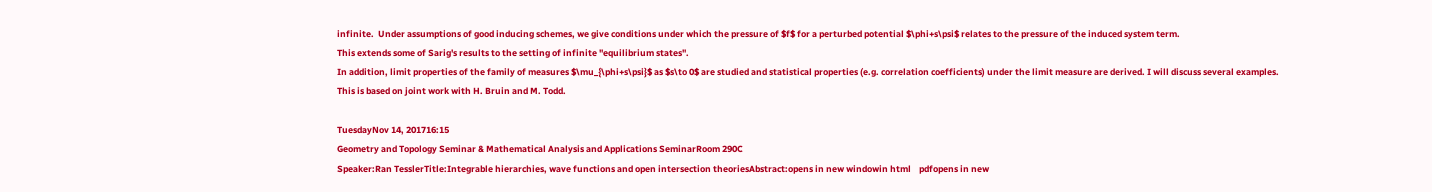infinite.  Under assumptions of good inducing schemes, we give conditions under which the pressure of $f$ for a perturbed potential $\phi+s\psi$ relates to the pressure of the induced system term.
This extends some of Sarig's results to the setting of infinite "equilibrium states".
In addition, limit properties of the family of measures $\mu_{\phi+s\psi}$ as $s\to 0$ are studied and statistical properties (e.g. correlation coefficients) under the limit measure are derived. I will discuss several examples.
This is based on joint work with H. Bruin and M. Todd.

TuesdayNov 14, 201716:15
Geometry and Topology Seminar & Mathematical Analysis and Applications SeminarRoom 290C
Speaker:Ran TesslerTitle:Integrable hierarchies, wave functions and open intersection theoriesAbstract:opens in new windowin html    pdfopens in new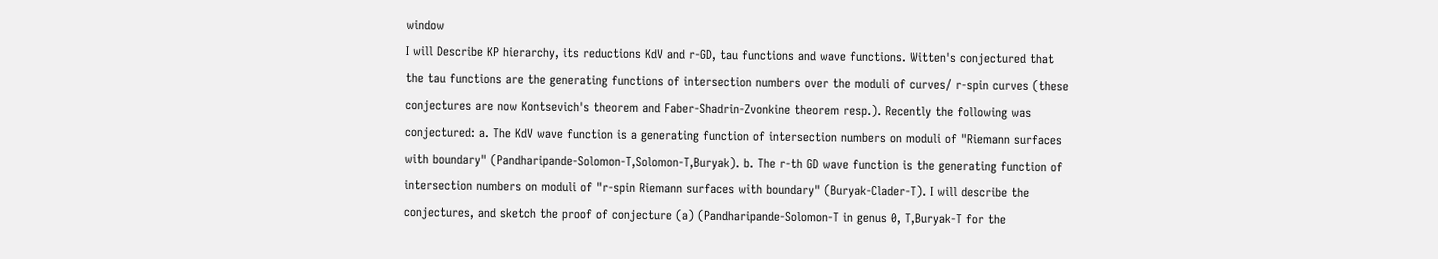window
I will Describe KP hierarchy, its reductions KdV and r-GD, tau functions and wave functions. Witten's conjectured that the tau functions are the generating functions of intersection numbers over the moduli of curves/ r-spin curves (these conjectures are now Kontsevich's theorem and Faber-Shadrin-Zvonkine theorem resp.). Recently the following was conjectured: a. The KdV wave function is a generating function of intersection numbers on moduli of "Riemann surfaces with boundary" (Pandharipande-Solomon-T,Solomon-T,Buryak). b. The r-th GD wave function is the generating function of intersection numbers on moduli of "r-spin Riemann surfaces with boundary" (Buryak-Clader-T). I will describe the conjectures, and sketch the proof of conjecture (a) (Pandharipande-Solomon-T in genus 0, T,Buryak-T for the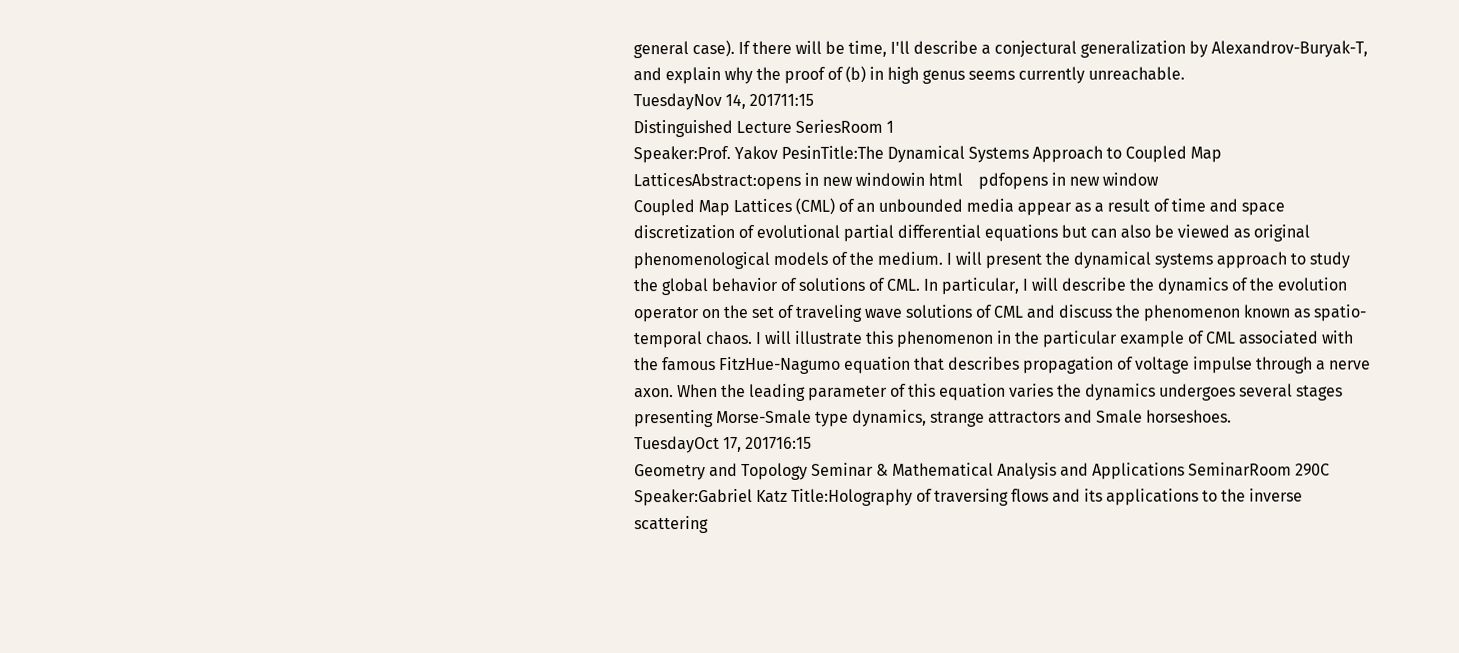general case). If there will be time, I'll describe a conjectural generalization by Alexandrov-Buryak-T, and explain why the proof of (b) in high genus seems currently unreachable.
TuesdayNov 14, 201711:15
Distinguished Lecture SeriesRoom 1
Speaker:Prof. Yakov PesinTitle:The Dynamical Systems Approach to Coupled Map LatticesAbstract:opens in new windowin html    pdfopens in new window
Coupled Map Lattices (CML) of an unbounded media appear as a result of time and space discretization of evolutional partial differential equations but can also be viewed as original phenomenological models of the medium. I will present the dynamical systems approach to study the global behavior of solutions of CML. In particular, I will describe the dynamics of the evolution operator on the set of traveling wave solutions of CML and discuss the phenomenon known as spatio-temporal chaos. I will illustrate this phenomenon in the particular example of CML associated with the famous FitzHue-Nagumo equation that describes propagation of voltage impulse through a nerve axon. When the leading parameter of this equation varies the dynamics undergoes several stages presenting Morse-Smale type dynamics, strange attractors and Smale horseshoes.
TuesdayOct 17, 201716:15
Geometry and Topology Seminar & Mathematical Analysis and Applications SeminarRoom 290C
Speaker:Gabriel Katz Title:Holography of traversing flows and its applications to the inverse scattering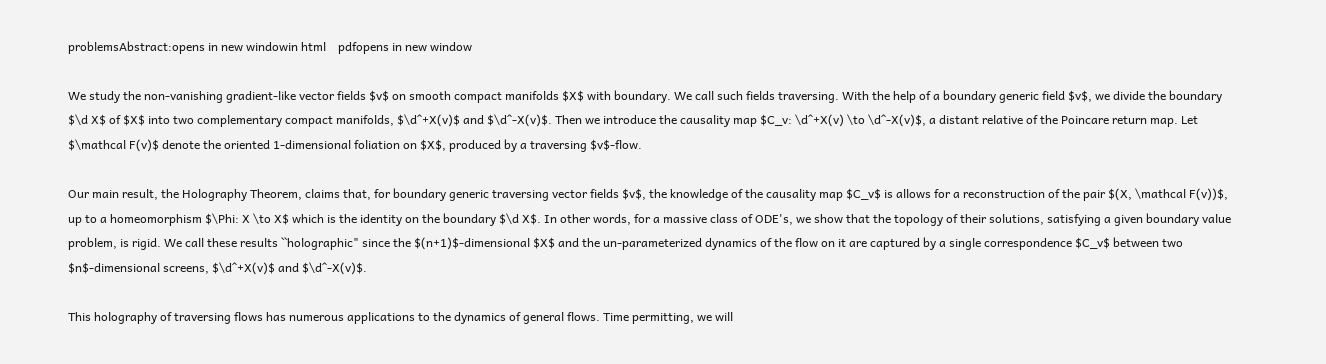problemsAbstract:opens in new windowin html    pdfopens in new window

We study the non-vanishing gradient-like vector fields $v$ on smooth compact manifolds $X$ with boundary. We call such fields traversing. With the help of a boundary generic field $v$, we divide the boundary $\d X$ of $X$ into two complementary compact manifolds, $\d^+X(v)$ and $\d^-X(v)$. Then we introduce the causality map $C_v: \d^+X(v) \to \d^-X(v)$, a distant relative of the Poincare return map. Let $\mathcal F(v)$ denote the oriented 1-dimensional foliation on $X$, produced by a traversing $v$-flow.

Our main result, the Holography Theorem, claims that, for boundary generic traversing vector fields $v$, the knowledge of the causality map $C_v$ is allows for a reconstruction of the pair $(X, \mathcal F(v))$, up to a homeomorphism $\Phi: X \to X$ which is the identity on the boundary $\d X$. In other words, for a massive class of ODE's, we show that the topology of their solutions, satisfying a given boundary value problem, is rigid. We call these results ``holographic" since the $(n+1)$-dimensional $X$ and the un-parameterized dynamics of the flow on it are captured by a single correspondence $C_v$ between two $n$-dimensional screens, $\d^+X(v)$ and $\d^-X(v)$.

This holography of traversing flows has numerous applications to the dynamics of general flows. Time permitting, we will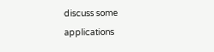discuss some applications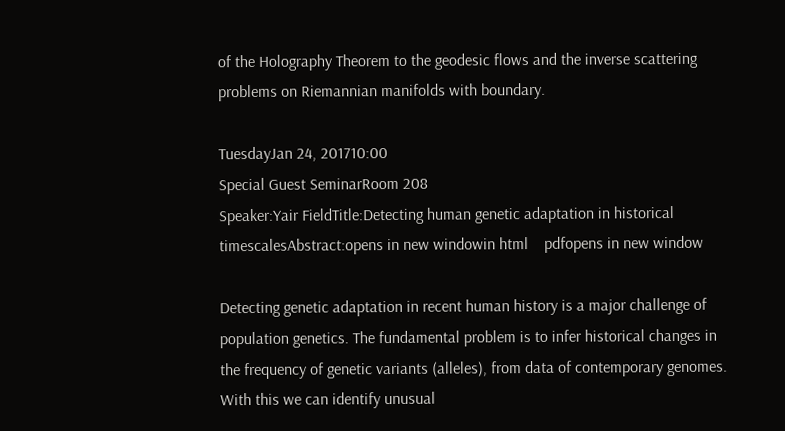of the Holography Theorem to the geodesic flows and the inverse scattering problems on Riemannian manifolds with boundary.

TuesdayJan 24, 201710:00
Special Guest SeminarRoom 208
Speaker:Yair FieldTitle:Detecting human genetic adaptation in historical timescalesAbstract:opens in new windowin html    pdfopens in new window

Detecting genetic adaptation in recent human history is a major challenge of population genetics. The fundamental problem is to infer historical changes in the frequency of genetic variants (alleles), from data of contemporary genomes. With this we can identify unusual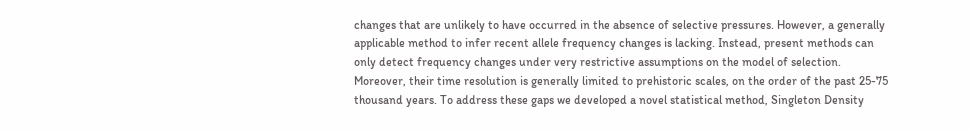changes that are unlikely to have occurred in the absence of selective pressures. However, a generally applicable method to infer recent allele frequency changes is lacking. Instead, present methods can only detect frequency changes under very restrictive assumptions on the model of selection. Moreover, their time resolution is generally limited to prehistoric scales, on the order of the past 25-75 thousand years. To address these gaps we developed a novel statistical method, Singleton Density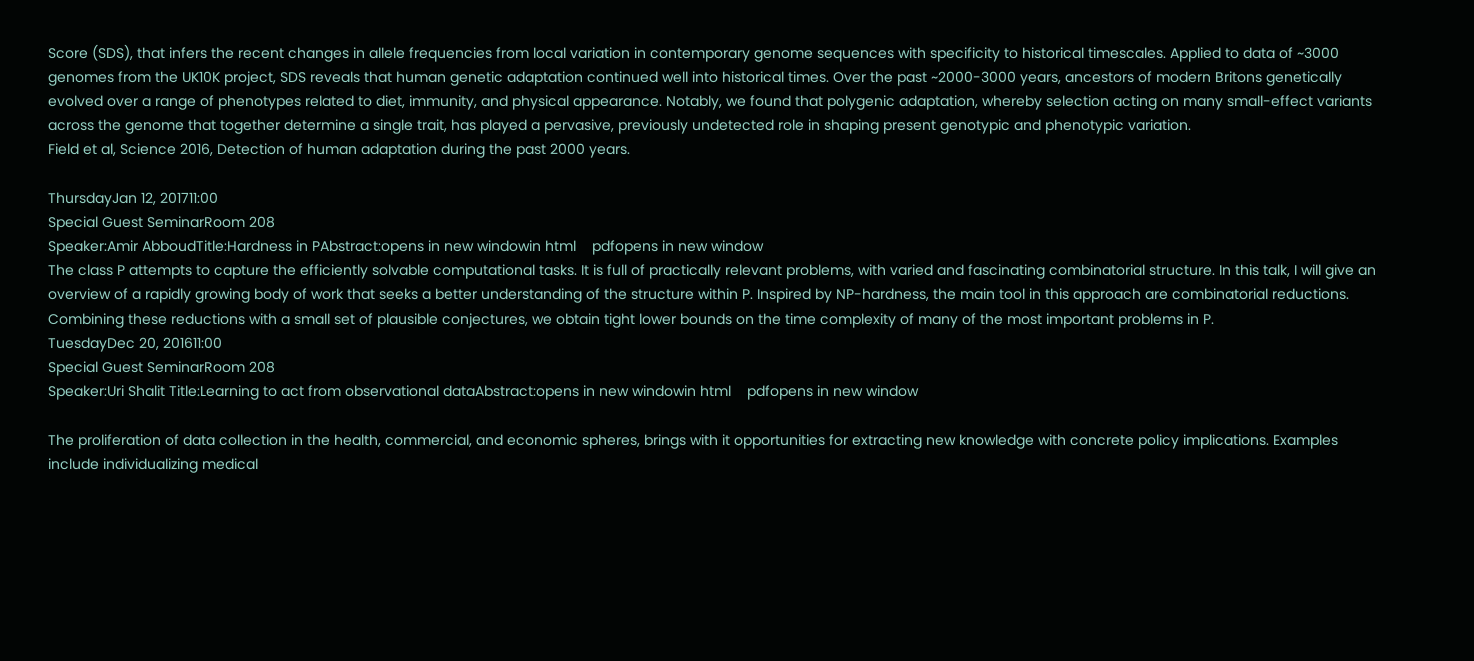Score (SDS), that infers the recent changes in allele frequencies from local variation in contemporary genome sequences with specificity to historical timescales. Applied to data of ~3000 genomes from the UK10K project, SDS reveals that human genetic adaptation continued well into historical times. Over the past ~2000-3000 years, ancestors of modern Britons genetically evolved over a range of phenotypes related to diet, immunity, and physical appearance. Notably, we found that polygenic adaptation, whereby selection acting on many small-effect variants across the genome that together determine a single trait, has played a pervasive, previously undetected role in shaping present genotypic and phenotypic variation.
Field et al, Science 2016, Detection of human adaptation during the past 2000 years.

ThursdayJan 12, 201711:00
Special Guest SeminarRoom 208
Speaker:Amir AbboudTitle:Hardness in PAbstract:opens in new windowin html    pdfopens in new window
The class P attempts to capture the efficiently solvable computational tasks. It is full of practically relevant problems, with varied and fascinating combinatorial structure. In this talk, I will give an overview of a rapidly growing body of work that seeks a better understanding of the structure within P. Inspired by NP-hardness, the main tool in this approach are combinatorial reductions. Combining these reductions with a small set of plausible conjectures, we obtain tight lower bounds on the time complexity of many of the most important problems in P.
TuesdayDec 20, 201611:00
Special Guest SeminarRoom 208
Speaker:Uri Shalit Title:Learning to act from observational dataAbstract:opens in new windowin html    pdfopens in new window

The proliferation of data collection in the health, commercial, and economic spheres, brings with it opportunities for extracting new knowledge with concrete policy implications. Examples include individualizing medical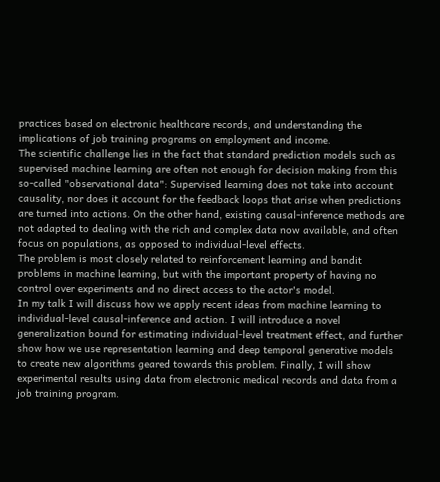practices based on electronic healthcare records, and understanding the implications of job training programs on employment and income.
The scientific challenge lies in the fact that standard prediction models such as supervised machine learning are often not enough for decision making from this so-called "observational data": Supervised learning does not take into account causality, nor does it account for the feedback loops that arise when predictions are turned into actions. On the other hand, existing causal-inference methods are not adapted to dealing with the rich and complex data now available, and often focus on populations, as opposed to individual-level effects.
The problem is most closely related to reinforcement learning and bandit problems in machine learning, but with the important property of having no control over experiments and no direct access to the actor's model.
In my talk I will discuss how we apply recent ideas from machine learning to individual-level causal-inference and action. I will introduce a novel generalization bound for estimating individual-level treatment effect, and further show how we use representation learning and deep temporal generative models to create new algorithms geared towards this problem. Finally, I will show experimental results using data from electronic medical records and data from a job training program.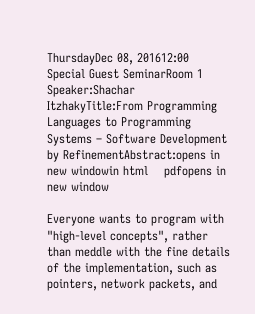ThursdayDec 08, 201612:00
Special Guest SeminarRoom 1
Speaker:Shachar ItzhakyTitle:From Programming Languages to Programming Systems – Software Development by RefinementAbstract:opens in new windowin html    pdfopens in new window

Everyone wants to program with "high-level concepts", rather than meddle with the fine details of the implementation, such as pointers, network packets, and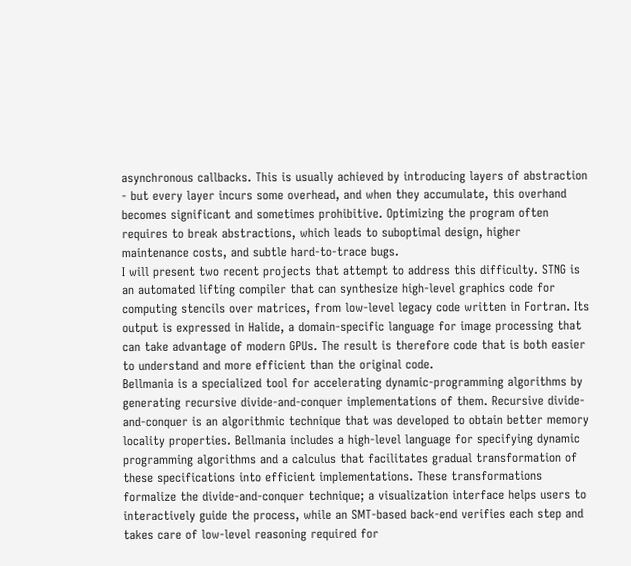asynchronous callbacks. This is usually achieved by introducing layers of abstraction - but every layer incurs some overhead, and when they accumulate, this overhand becomes significant and sometimes prohibitive. Optimizing the program often requires to break abstractions, which leads to suboptimal design, higher maintenance costs, and subtle hard-to-trace bugs.
I will present two recent projects that attempt to address this difficulty. STNG is an automated lifting compiler that can synthesize high-level graphics code for computing stencils over matrices, from low-level legacy code written in Fortran. Its output is expressed in Halide, a domain-specific language for image processing that can take advantage of modern GPUs. The result is therefore code that is both easier to understand and more efficient than the original code.
Bellmania is a specialized tool for accelerating dynamic-programming algorithms by generating recursive divide-and-conquer implementations of them. Recursive divide-and-conquer is an algorithmic technique that was developed to obtain better memory locality properties. Bellmania includes a high-level language for specifying dynamic programming algorithms and a calculus that facilitates gradual transformation of these specifications into efficient implementations. These transformations formalize the divide-and-conquer technique; a visualization interface helps users to interactively guide the process, while an SMT-based back-end verifies each step and takes care of low-level reasoning required for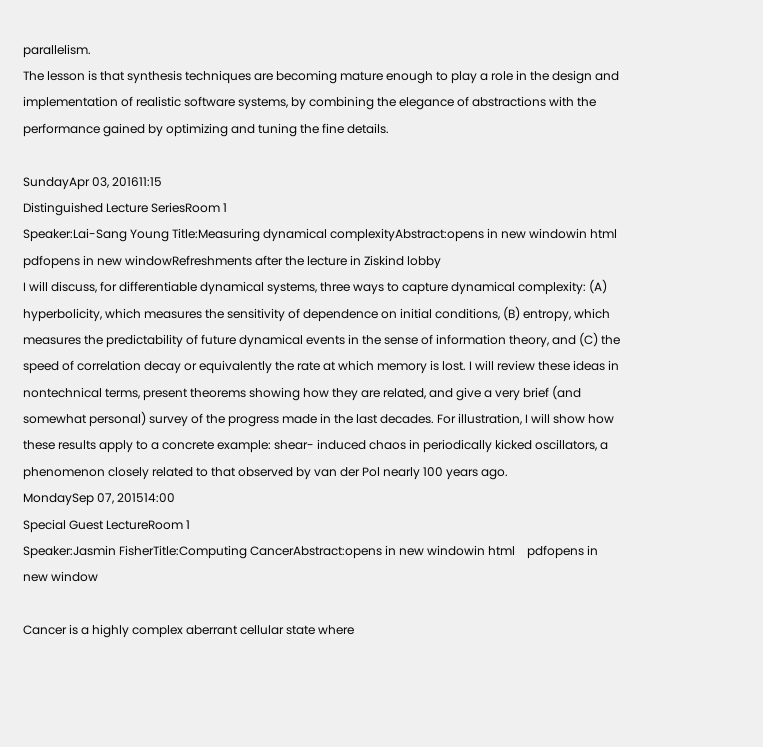parallelism.
The lesson is that synthesis techniques are becoming mature enough to play a role in the design and implementation of realistic software systems, by combining the elegance of abstractions with the performance gained by optimizing and tuning the fine details.

SundayApr 03, 201611:15
Distinguished Lecture SeriesRoom 1
Speaker:Lai-Sang Young Title:Measuring dynamical complexityAbstract:opens in new windowin html    pdfopens in new windowRefreshments after the lecture in Ziskind lobby
I will discuss, for differentiable dynamical systems, three ways to capture dynamical complexity: (A) hyperbolicity, which measures the sensitivity of dependence on initial conditions, (B) entropy, which measures the predictability of future dynamical events in the sense of information theory, and (C) the speed of correlation decay or equivalently the rate at which memory is lost. I will review these ideas in nontechnical terms, present theorems showing how they are related, and give a very brief (and somewhat personal) survey of the progress made in the last decades. For illustration, I will show how these results apply to a concrete example: shear- induced chaos in periodically kicked oscillators, a phenomenon closely related to that observed by van der Pol nearly 100 years ago.
MondaySep 07, 201514:00
Special Guest LectureRoom 1
Speaker:Jasmin FisherTitle:Computing CancerAbstract:opens in new windowin html    pdfopens in new window

Cancer is a highly complex aberrant cellular state where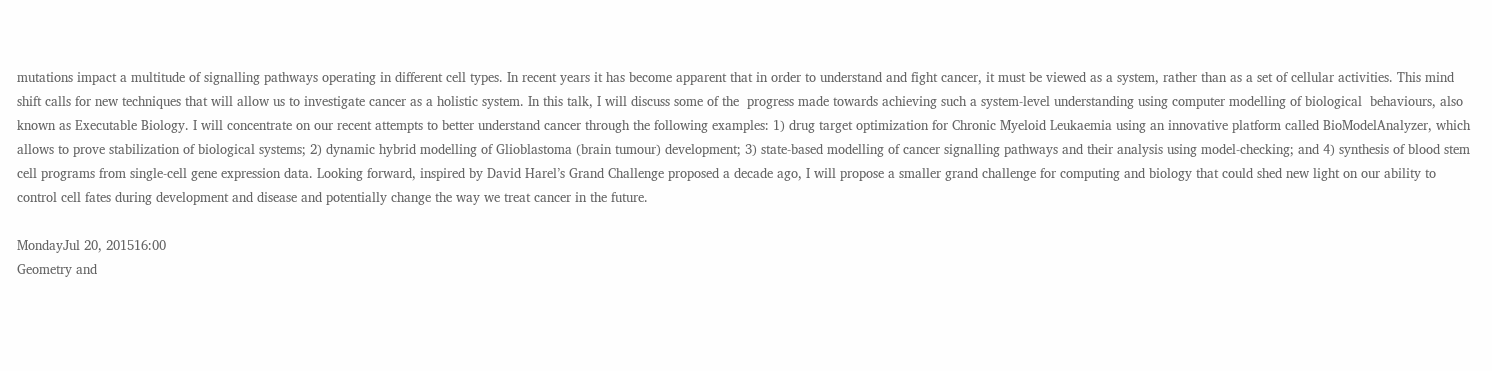mutations impact a multitude of signalling pathways operating in different cell types. In recent years it has become apparent that in order to understand and fight cancer, it must be viewed as a system, rather than as a set of cellular activities. This mind shift calls for new techniques that will allow us to investigate cancer as a holistic system. In this talk, I will discuss some of the  progress made towards achieving such a system-level understanding using computer modelling of biological  behaviours, also known as Executable Biology. I will concentrate on our recent attempts to better understand cancer through the following examples: 1) drug target optimization for Chronic Myeloid Leukaemia using an innovative platform called BioModelAnalyzer, which allows to prove stabilization of biological systems; 2) dynamic hybrid modelling of Glioblastoma (brain tumour) development; 3) state-based modelling of cancer signalling pathways and their analysis using model-checking; and 4) synthesis of blood stem cell programs from single-cell gene expression data. Looking forward, inspired by David Harel’s Grand Challenge proposed a decade ago, I will propose a smaller grand challenge for computing and biology that could shed new light on our ability to control cell fates during development and disease and potentially change the way we treat cancer in the future.

MondayJul 20, 201516:00
Geometry and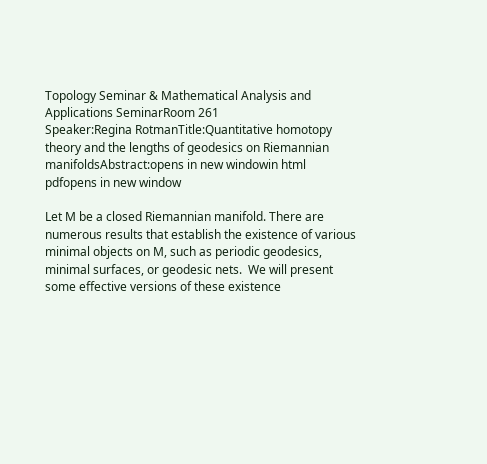Topology Seminar & Mathematical Analysis and Applications SeminarRoom 261
Speaker:Regina RotmanTitle:Quantitative homotopy theory and the lengths of geodesics on Riemannian manifoldsAbstract:opens in new windowin html    pdfopens in new window

Let M be a closed Riemannian manifold. There are numerous results that establish the existence of various minimal objects on M, such as periodic geodesics, minimal surfaces, or geodesic nets.  We will present some effective versions of these existence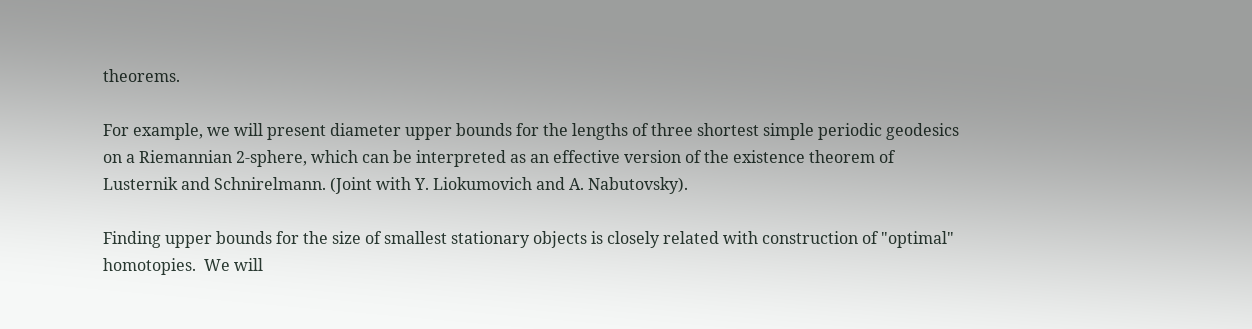theorems.

For example, we will present diameter upper bounds for the lengths of three shortest simple periodic geodesics on a Riemannian 2-sphere, which can be interpreted as an effective version of the existence theorem of Lusternik and Schnirelmann. (Joint with Y. Liokumovich and A. Nabutovsky).

Finding upper bounds for the size of smallest stationary objects is closely related with construction of "optimal" homotopies.  We will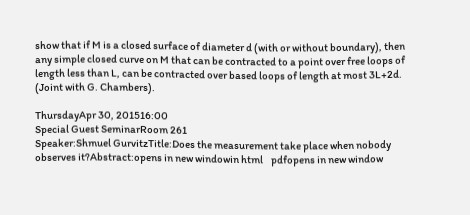show that if M is a closed surface of diameter d (with or without boundary), then any simple closed curve on M that can be contracted to a point over free loops of length less than L, can be contracted over based loops of length at most 3L+2d. (Joint with G. Chambers).

ThursdayApr 30, 201516:00
Special Guest SeminarRoom 261
Speaker:Shmuel GurvitzTitle:Does the measurement take place when nobody observes it?Abstract:opens in new windowin html    pdfopens in new window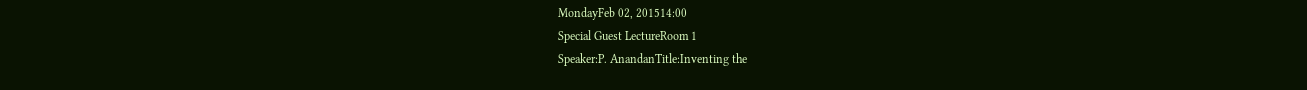MondayFeb 02, 201514:00
Special Guest LectureRoom 1
Speaker:P. AnandanTitle:Inventing the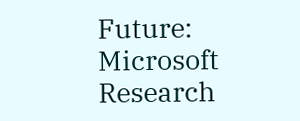Future: Microsoft Research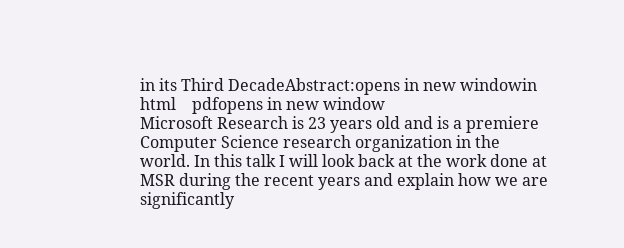in its Third DecadeAbstract:opens in new windowin html    pdfopens in new window
Microsoft Research is 23 years old and is a premiere Computer Science research organization in the world. In this talk I will look back at the work done at MSR during the recent years and explain how we are significantly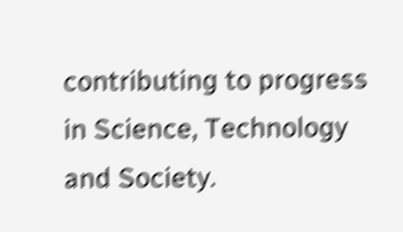contributing to progress in Science, Technology and Society.